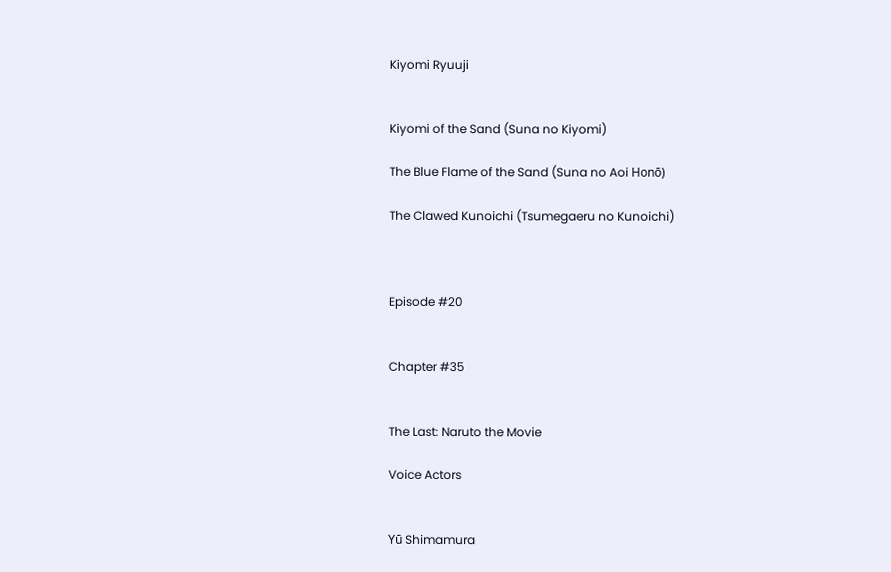Kiyomi Ryuuji


Kiyomi of the Sand (Suna no Kiyomi)

The Blue Flame of the Sand (Suna no Aoi Honō)

The Clawed Kunoichi (Tsumegaeru no Kunoichi)



Episode #20


Chapter #35


The Last: Naruto the Movie

Voice Actors


Yū Shimamura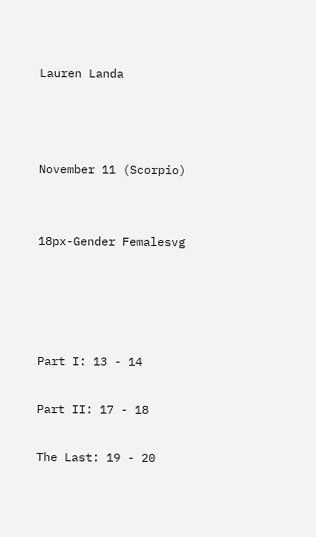Lauren Landa



November 11 (Scorpio)


18px-Gender Femalesvg




Part I: 13 - 14

Part II: 17 - 18

The Last: 19 - 20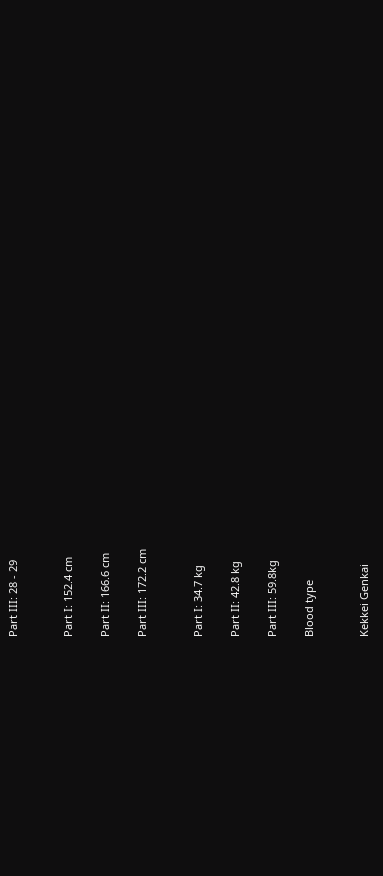Part III: 28 - 29


Part I: 152.4 cm

Part II: 166.6 cm

Part III: 172.2 cm


Part I: 34.7 kg

Part II: 42.8 kg

Part III: 59.8kg

Blood type


Kekkei Genkai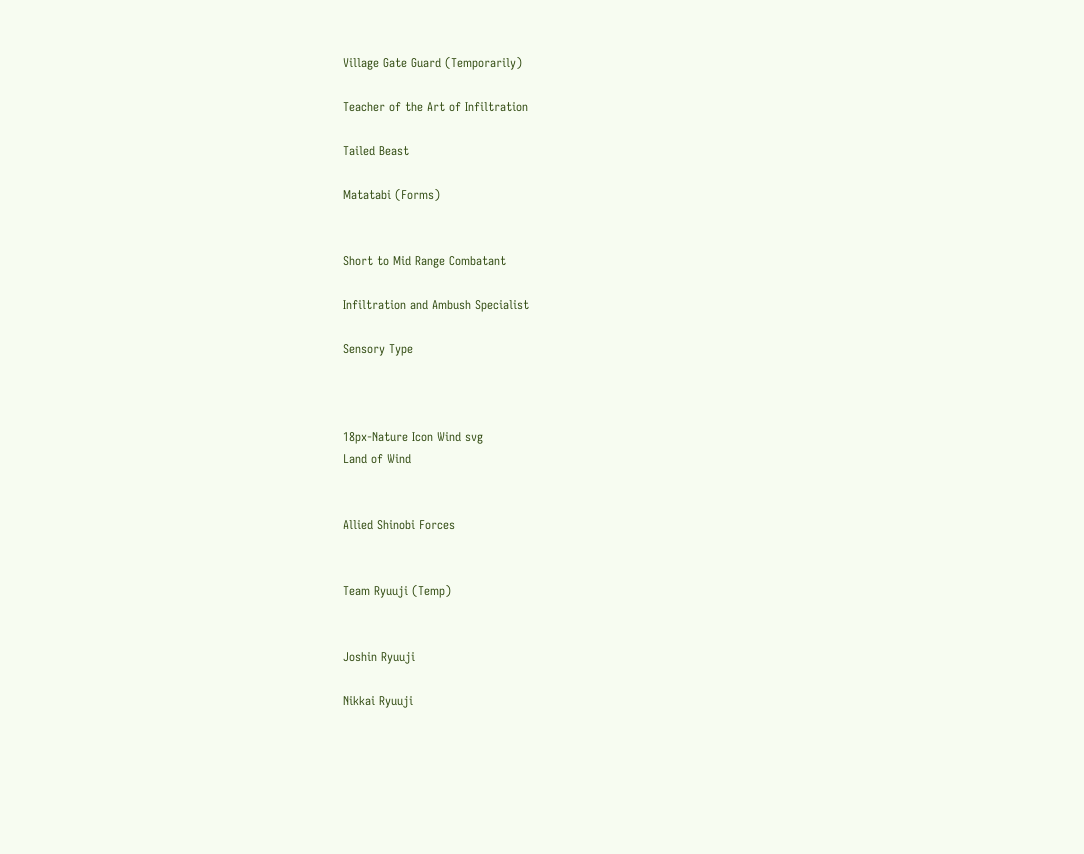Village Gate Guard (Temporarily)

Teacher of the Art of Infiltration

Tailed Beast

Matatabi (Forms)


Short to Mid Range Combatant

Infiltration and Ambush Specialist

Sensory Type



18px-Nature Icon Wind svg
Land of Wind


Allied Shinobi Forces


Team Ryuuji (Temp)


Joshin Ryuuji

Nikkai Ryuuji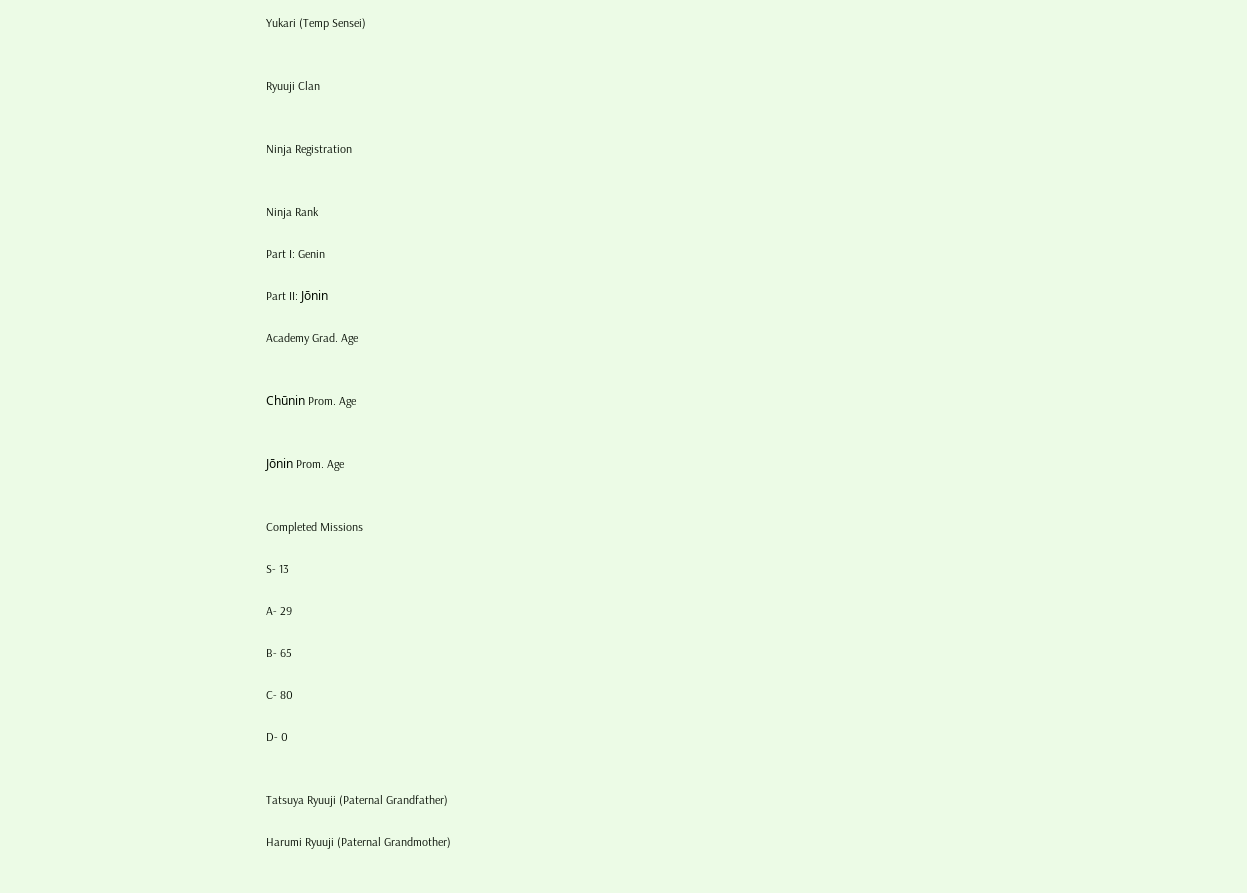Yukari (Temp Sensei)


Ryuuji Clan


Ninja Registration


Ninja Rank

Part I: Genin

Part II: Jōnin

Academy Grad. Age


Chūnin Prom. Age


Jōnin Prom. Age


Completed Missions

S- 13

A- 29

B- 65

C- 80

D- 0


Tatsuya Ryuuji (Paternal Grandfather)

Harumi Ryuuji (Paternal Grandmother)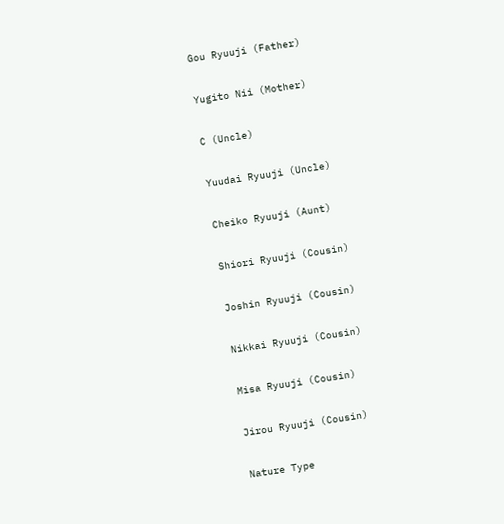Gou Ryuuji (Father)

Yugito Nii (Mother)

C (Uncle)

Yuudai Ryuuji (Uncle)

Cheiko Ryuuji (Aunt)

Shiori Ryuuji (Cousin)

Joshin Ryuuji (Cousin)

Nikkai Ryuuji (Cousin)

Misa Ryuuji (Cousin)

Jirou Ryuuji (Cousin)

Nature Type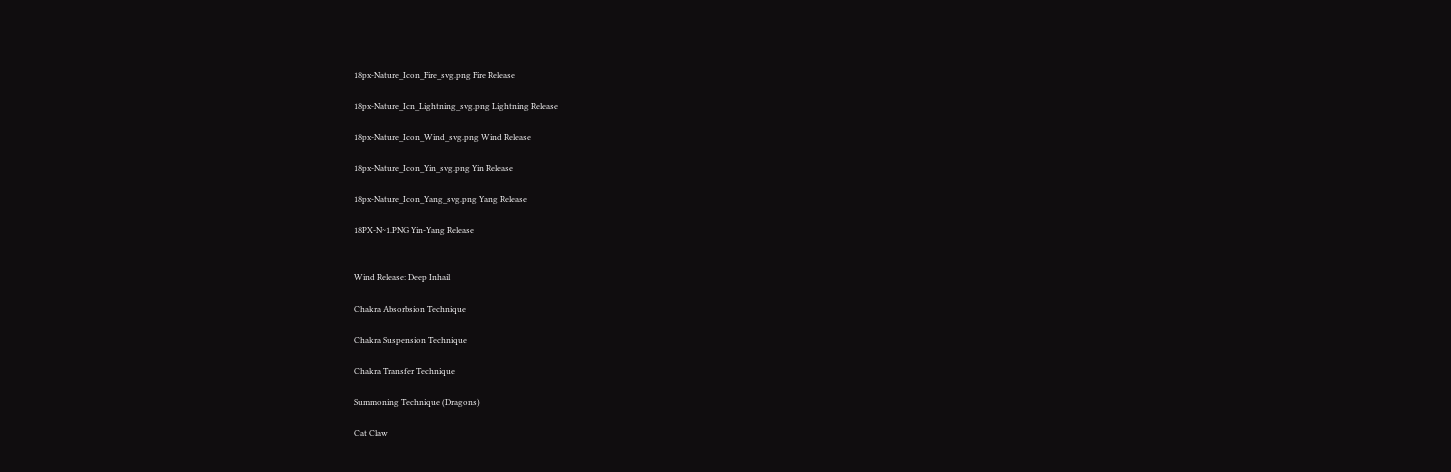18px-Nature_Icon_Fire_svg.png Fire Release

18px-Nature_Icn_Lightning_svg.png Lightning Release

18px-Nature_Icon_Wind_svg.png Wind Release

18px-Nature_Icon_Yin_svg.png Yin Release

18px-Nature_Icon_Yang_svg.png Yang Release

18PX-N~1.PNG Yin-Yang Release


Wind Release: Deep Inhail

Chakra Absorbsion Technique

Chakra Suspension Technique

Chakra Transfer Technique

Summoning Technique (Dragons)

Cat Claw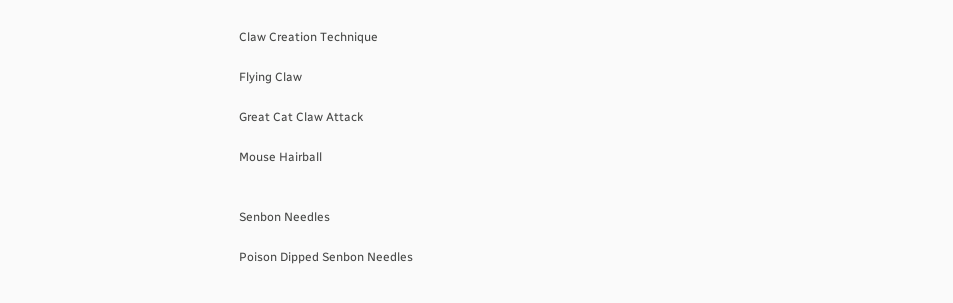Claw Creation Technique

Flying Claw

Great Cat Claw Attack

Mouse Hairball


Senbon Needles

Poison Dipped Senbon Needles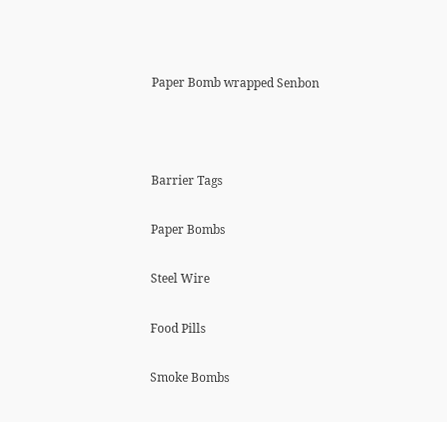Paper Bomb wrapped Senbon



Barrier Tags

Paper Bombs

Steel Wire

Food Pills

Smoke Bombs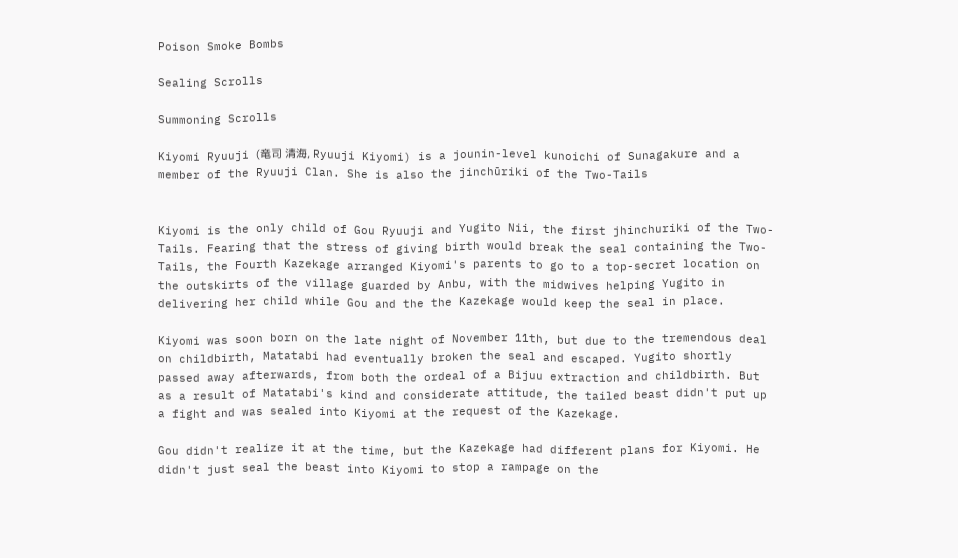Poison Smoke Bombs

Sealing Scrolls

Summoning Scrolls

Kiyomi Ryuuji (竜司 清海, Ryuuji Kiyomi) is a jounin-level kunoichi of Sunagakure and a member of the Ryuuji Clan. She is also the jinchūriki of the Two-Tails


Kiyomi is the only child of Gou Ryuuji and Yugito Nii, the first jhinchuriki of the Two-Tails. Fearing that the stress of giving birth would break the seal containing the Two-Tails, the Fourth Kazekage arranged Kiyomi's parents to go to a top-secret location on the outskirts of the village guarded by Anbu, with the midwives helping Yugito in delivering her child while Gou and the the Kazekage would keep the seal in place.

Kiyomi was soon born on the late night of November 11th, but due to the tremendous deal on childbirth, Matatabi had eventually broken the seal and escaped. Yugito shortly passed away afterwards, from both the ordeal of a Bijuu extraction and childbirth. But as a result of Matatabi's kind and considerate attitude, the tailed beast didn't put up a fight and was sealed into Kiyomi at the request of the Kazekage.

Gou didn't realize it at the time, but the Kazekage had different plans for Kiyomi. He didn't just seal the beast into Kiyomi to stop a rampage on the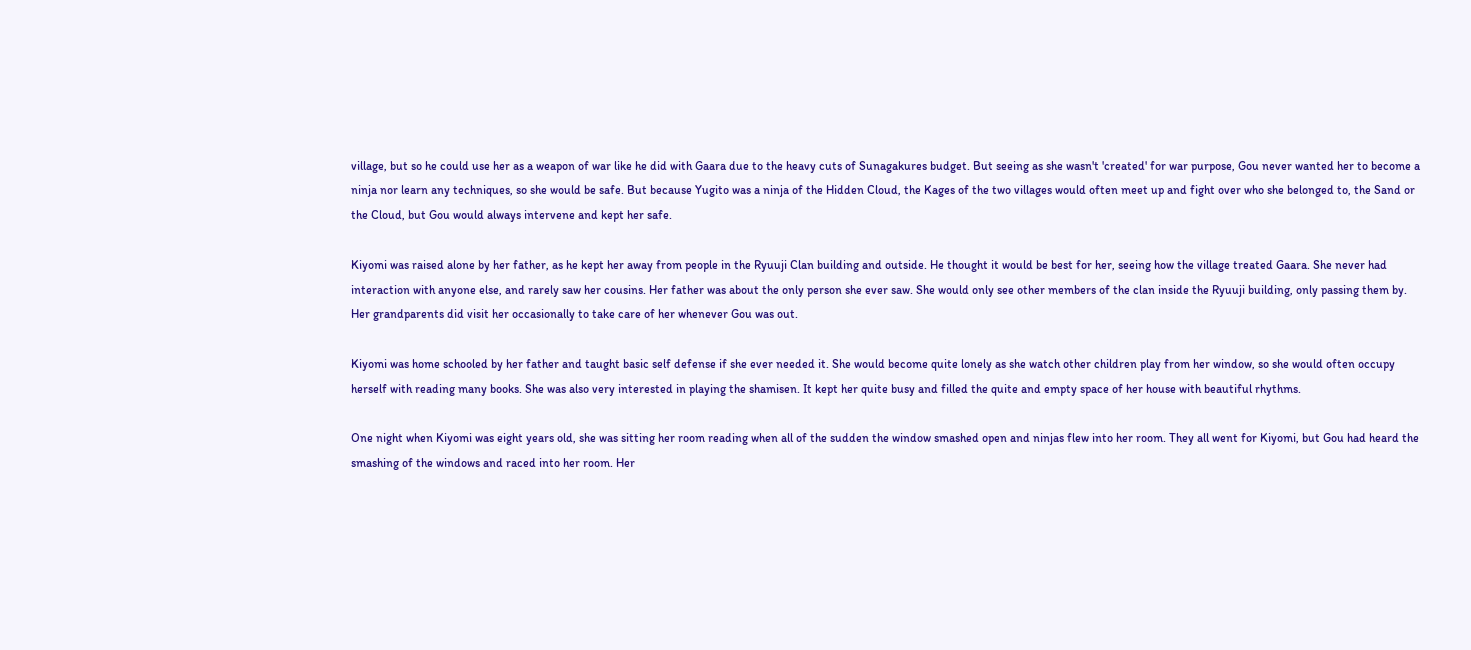village, but so he could use her as a weapon of war like he did with Gaara due to the heavy cuts of Sunagakures budget. But seeing as she wasn't 'created' for war purpose, Gou never wanted her to become a ninja nor learn any techniques, so she would be safe. But because Yugito was a ninja of the Hidden Cloud, the Kages of the two villages would often meet up and fight over who she belonged to, the Sand or the Cloud, but Gou would always intervene and kept her safe.

Kiyomi was raised alone by her father, as he kept her away from people in the Ryuuji Clan building and outside. He thought it would be best for her, seeing how the village treated Gaara. She never had interaction with anyone else, and rarely saw her cousins. Her father was about the only person she ever saw. She would only see other members of the clan inside the Ryuuji building, only passing them by. Her grandparents did visit her occasionally to take care of her whenever Gou was out.

Kiyomi was home schooled by her father and taught basic self defense if she ever needed it. She would become quite lonely as she watch other children play from her window, so she would often occupy herself with reading many books. She was also very interested in playing the shamisen. It kept her quite busy and filled the quite and empty space of her house with beautiful rhythms.

One night when Kiyomi was eight years old, she was sitting her room reading when all of the sudden the window smashed open and ninjas flew into her room. They all went for Kiyomi, but Gou had heard the smashing of the windows and raced into her room. Her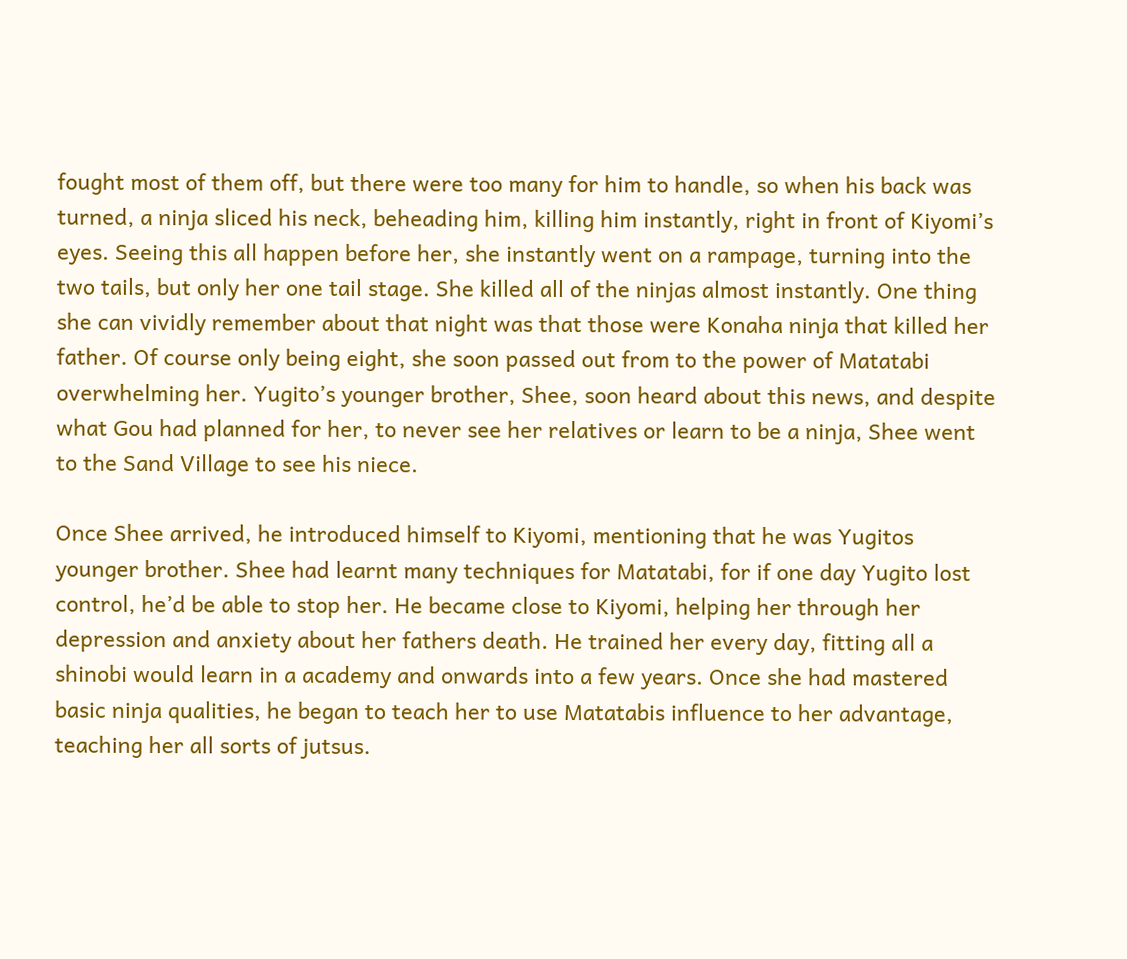fought most of them off, but there were too many for him to handle, so when his back was turned, a ninja sliced his neck, beheading him, killing him instantly, right in front of Kiyomi’s eyes. Seeing this all happen before her, she instantly went on a rampage, turning into the two tails, but only her one tail stage. She killed all of the ninjas almost instantly. One thing she can vividly remember about that night was that those were Konaha ninja that killed her father. Of course only being eight, she soon passed out from to the power of Matatabi overwhelming her. Yugito’s younger brother, Shee, soon heard about this news, and despite what Gou had planned for her, to never see her relatives or learn to be a ninja, Shee went to the Sand Village to see his niece.

Once Shee arrived, he introduced himself to Kiyomi, mentioning that he was Yugitos younger brother. Shee had learnt many techniques for Matatabi, for if one day Yugito lost control, he’d be able to stop her. He became close to Kiyomi, helping her through her depression and anxiety about her fathers death. He trained her every day, fitting all a shinobi would learn in a academy and onwards into a few years. Once she had mastered basic ninja qualities, he began to teach her to use Matatabis influence to her advantage, teaching her all sorts of jutsus.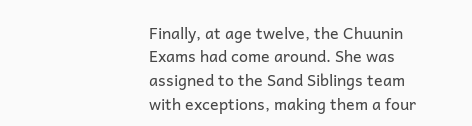Finally, at age twelve, the Chuunin Exams had come around. She was assigned to the Sand Siblings team with exceptions, making them a four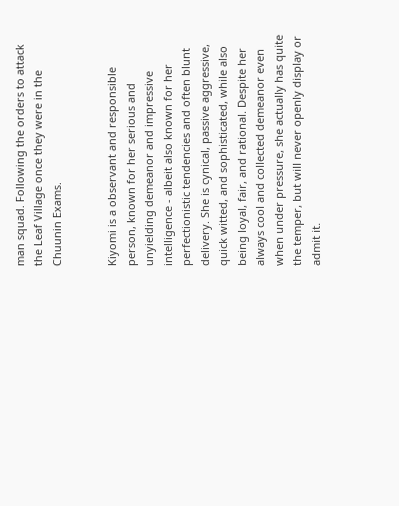man squad. Following the orders to attack the Leaf Village once they were in the Chuunin Exams.


Kiyomi is a observant and responsible person, known for her serious and unyielding demeanor and impressive intelligence - albeit also known for her perfectionistic tendencies and often blunt delivery. She is cynical, passive aggressive, quick witted, and sophisticated, while also being loyal, fair, and rational. Despite her always cool and collected demeanor even when under pressure, she actually has quite the temper, but will never openly display or admit it.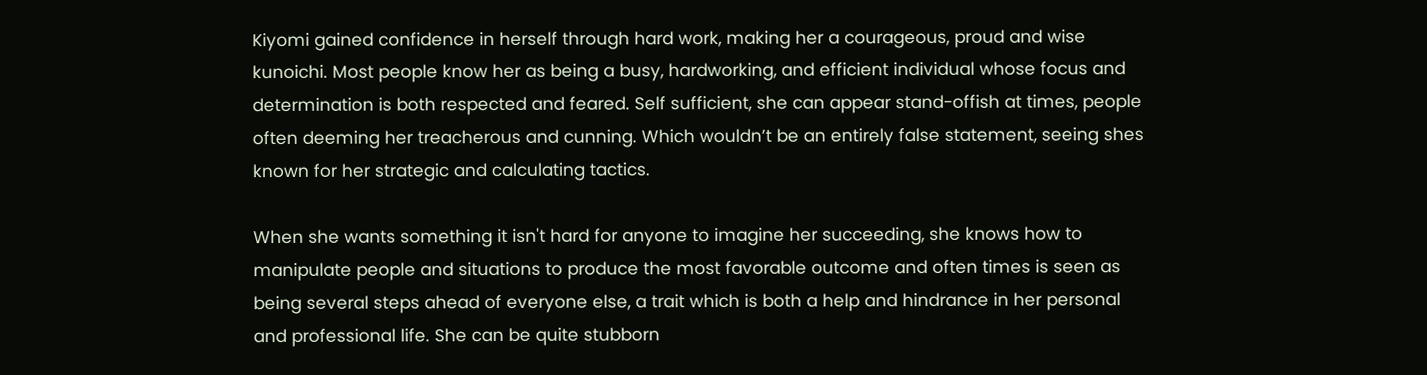Kiyomi gained confidence in herself through hard work, making her a courageous, proud and wise kunoichi. Most people know her as being a busy, hardworking, and efficient individual whose focus and determination is both respected and feared. Self sufficient, she can appear stand-offish at times, people often deeming her treacherous and cunning. Which wouldn’t be an entirely false statement, seeing shes known for her strategic and calculating tactics.

When she wants something it isn't hard for anyone to imagine her succeeding, she knows how to manipulate people and situations to produce the most favorable outcome and often times is seen as being several steps ahead of everyone else, a trait which is both a help and hindrance in her personal and professional life. She can be quite stubborn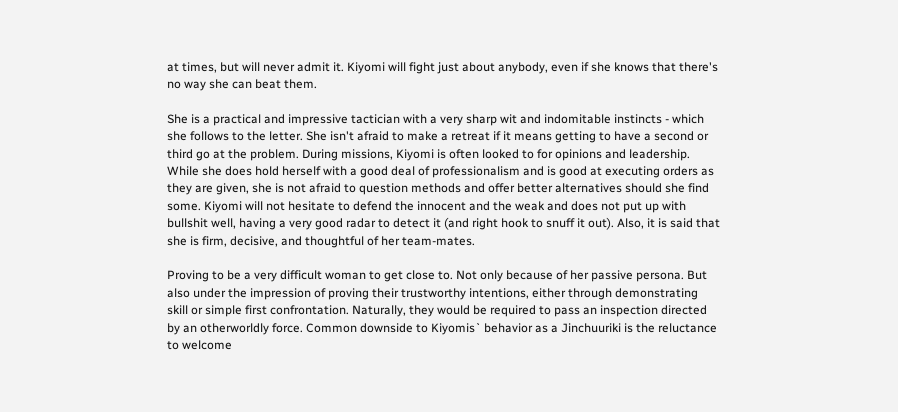at times, but will never admit it. Kiyomi will fight just about anybody, even if she knows that there's no way she can beat them.

She is a practical and impressive tactician with a very sharp wit and indomitable instincts - which she follows to the letter. She isn't afraid to make a retreat if it means getting to have a second or third go at the problem. During missions, Kiyomi is often looked to for opinions and leadership. While she does hold herself with a good deal of professionalism and is good at executing orders as they are given, she is not afraid to question methods and offer better alternatives should she find some. Kiyomi will not hesitate to defend the innocent and the weak and does not put up with bullshit well, having a very good radar to detect it (and right hook to snuff it out). Also, it is said that she is firm, decisive, and thoughtful of her team-mates.

Proving to be a very difficult woman to get close to. Not only because of her passive persona. But also under the impression of proving their trustworthy intentions, either through demonstrating skill or simple first confrontation. Naturally, they would be required to pass an inspection directed by an otherworldly force. Common downside to Kiyomis` behavior as a Jinchuuriki is the reluctance to welcome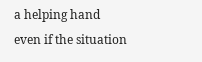a helping hand even if the situation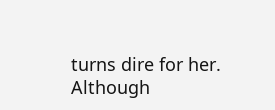turns dire for her. Although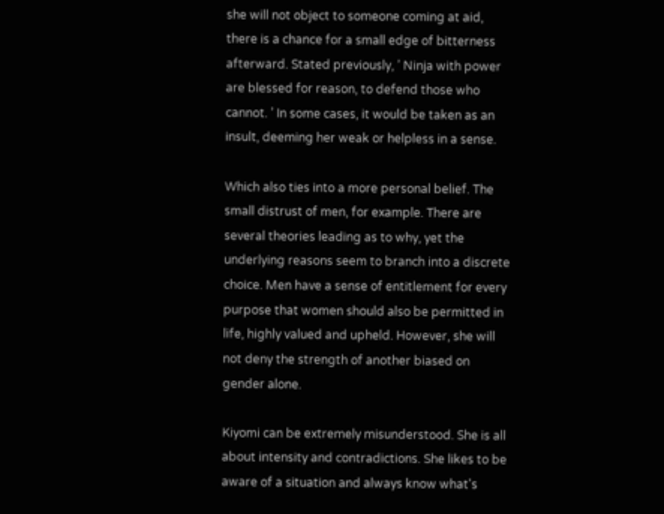she will not object to someone coming at aid, there is a chance for a small edge of bitterness afterward. Stated previously, ’ Ninja with power are blessed for reason, to defend those who cannot. ’ In some cases, it would be taken as an insult, deeming her weak or helpless in a sense.

Which also ties into a more personal belief. The small distrust of men, for example. There are several theories leading as to why, yet the underlying reasons seem to branch into a discrete choice. Men have a sense of entitlement for every purpose that women should also be permitted in life, highly valued and upheld. However, she will not deny the strength of another biased on gender alone.

Kiyomi can be extremely misunderstood. She is all about intensity and contradictions. She likes to be aware of a situation and always know what's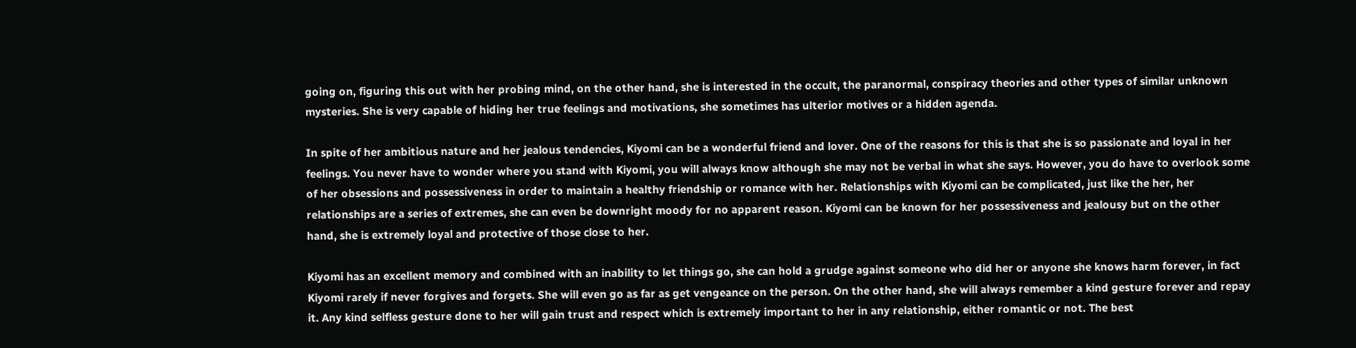going on, figuring this out with her probing mind, on the other hand, she is interested in the occult, the paranormal, conspiracy theories and other types of similar unknown mysteries. She is very capable of hiding her true feelings and motivations, she sometimes has ulterior motives or a hidden agenda.

In spite of her ambitious nature and her jealous tendencies, Kiyomi can be a wonderful friend and lover. One of the reasons for this is that she is so passionate and loyal in her feelings. You never have to wonder where you stand with Kiyomi, you will always know although she may not be verbal in what she says. However, you do have to overlook some of her obsessions and possessiveness in order to maintain a healthy friendship or romance with her. Relationships with Kiyomi can be complicated, just like the her, her relationships are a series of extremes, she can even be downright moody for no apparent reason. Kiyomi can be known for her possessiveness and jealousy but on the other hand, she is extremely loyal and protective of those close to her.

Kiyomi has an excellent memory and combined with an inability to let things go, she can hold a grudge against someone who did her or anyone she knows harm forever, in fact Kiyomi rarely if never forgives and forgets. She will even go as far as get vengeance on the person. On the other hand, she will always remember a kind gesture forever and repay it. Any kind selfless gesture done to her will gain trust and respect which is extremely important to her in any relationship, either romantic or not. The best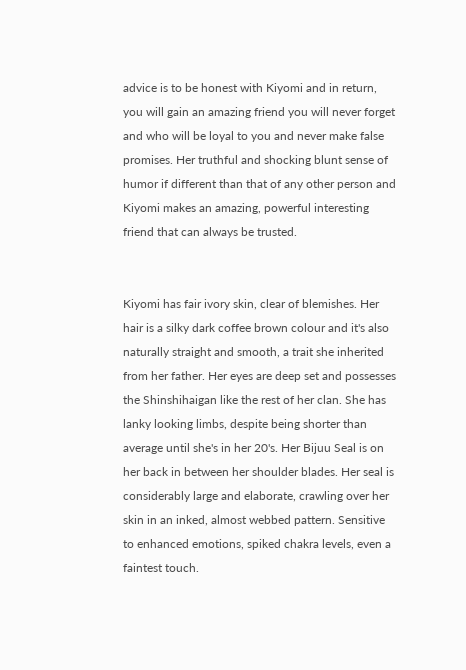advice is to be honest with Kiyomi and in return, you will gain an amazing friend you will never forget and who will be loyal to you and never make false promises. Her truthful and shocking blunt sense of humor if different than that of any other person and Kiyomi makes an amazing, powerful interesting friend that can always be trusted.


Kiyomi has fair ivory skin, clear of blemishes. Her hair is a silky dark coffee brown colour and it's also naturally straight and smooth, a trait she inherited from her father. Her eyes are deep set and possesses the Shinshihaigan like the rest of her clan. She has lanky looking limbs, despite being shorter than average until she's in her 20's. Her Bijuu Seal is on her back in between her shoulder blades. Her seal is considerably large and elaborate, crawling over her skin in an inked, almost webbed pattern. Sensitive to enhanced emotions, spiked chakra levels, even a faintest touch.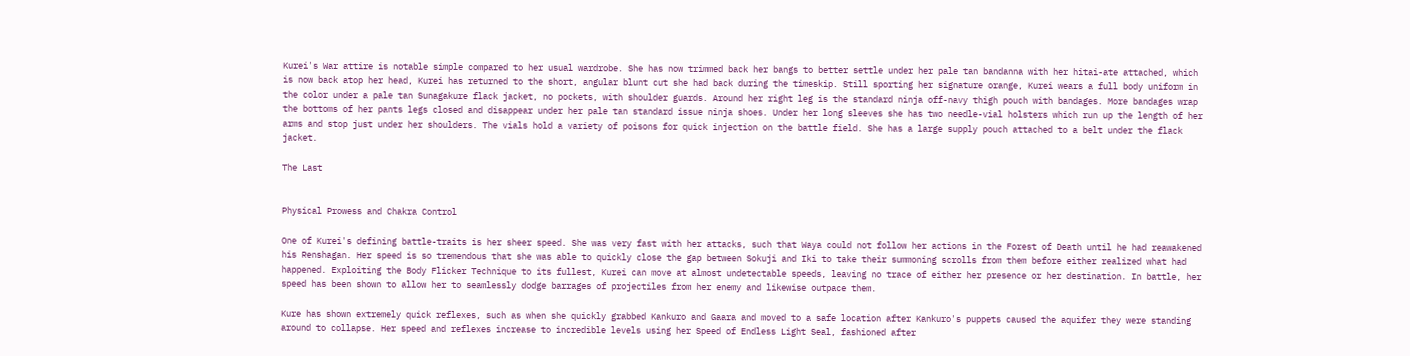Kurei's War attire is notable simple compared to her usual wardrobe. She has now trimmed back her bangs to better settle under her pale tan bandanna with her hitai-ate attached, which is now back atop her head, Kurei has returned to the short, angular blunt cut she had back during the timeskip. Still sporting her signature orange, Kurei wears a full body uniform in the color under a pale tan Sunagakure flack jacket, no pockets, with shoulder guards. Around her right leg is the standard ninja off-navy thigh pouch with bandages. More bandages wrap the bottoms of her pants legs closed and disappear under her pale tan standard issue ninja shoes. Under her long sleeves she has two needle-vial holsters which run up the length of her arms and stop just under her shoulders. The vials hold a variety of poisons for quick injection on the battle field. She has a large supply pouch attached to a belt under the flack jacket.

The Last


Physical Prowess and Chakra Control

One of Kurei's defining battle-traits is her sheer speed. She was very fast with her attacks, such that Waya could not follow her actions in the Forest of Death until he had reawakened his Renshagan. Her speed is so tremendous that she was able to quickly close the gap between Sokuji and Iki to take their summoning scrolls from them before either realized what had happened. Exploiting the Body Flicker Technique to its fullest, Kurei can move at almost undetectable speeds, leaving no trace of either her presence or her destination. In battle, her speed has been shown to allow her to seamlessly dodge barrages of projectiles from her enemy and likewise outpace them.

Kure has shown extremely quick reflexes, such as when she quickly grabbed Kankuro and Gaara and moved to a safe location after Kankuro's puppets caused the aquifer they were standing around to collapse. Her speed and reflexes increase to incredible levels using her Speed of Endless Light Seal, fashioned after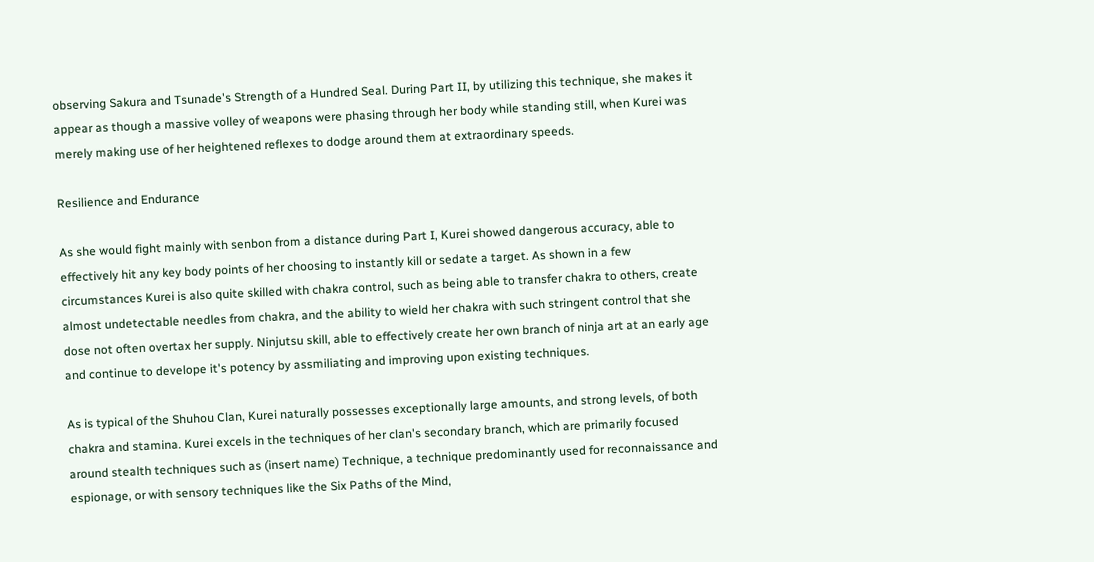observing Sakura and Tsunade's Strength of a Hundred Seal. During Part II, by utilizing this technique, she makes it appear as though a massive volley of weapons were phasing through her body while standing still, when Kurei was merely making use of her heightened reflexes to dodge around them at extraordinary speeds.

Resilience and Endurance

As she would fight mainly with senbon from a distance during Part I, Kurei showed dangerous accuracy, able to effectively hit any key body points of her choosing to instantly kill or sedate a target. As shown in a few circumstances Kurei is also quite skilled with chakra control, such as being able to transfer chakra to others, create almost undetectable needles from chakra, and the ability to wield her chakra with such stringent control that she dose not often overtax her supply. Ninjutsu skill, able to effectively create her own branch of ninja art at an early age and continue to develope it's potency by assmiliating and improving upon existing techniques.

As is typical of the Shuhou Clan, Kurei naturally possesses exceptionally large amounts, and strong levels, of both chakra and stamina. Kurei excels in the techniques of her clan's secondary branch, which are primarily focused around stealth techniques such as (insert name) Technique, a technique predominantly used for reconnaissance and espionage, or with sensory techniques like the Six Paths of the Mind,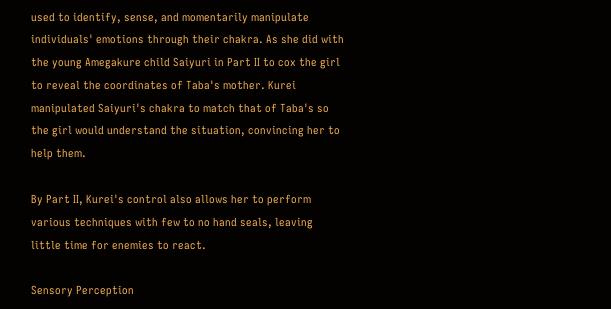used to identify, sense, and momentarily manipulate individuals' emotions through their chakra. As she did with the young Amegakure child Saiyuri in Part II to cox the girl to reveal the coordinates of Taba's mother. Kurei manipulated Saiyuri's chakra to match that of Taba's so the girl would understand the situation, convincing her to help them.

By Part II, Kurei's control also allows her to perform various techniques with few to no hand seals, leaving little time for enemies to react.

Sensory Perception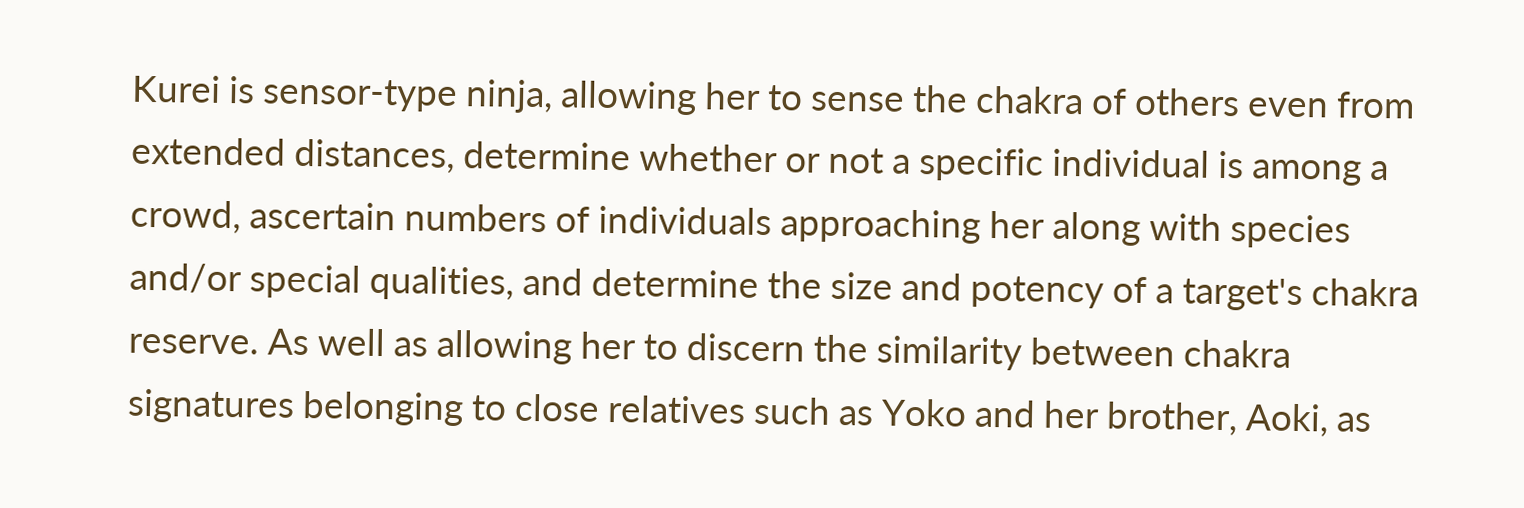Kurei is sensor-type ninja, allowing her to sense the chakra of others even from extended distances, determine whether or not a specific individual is among a crowd, ascertain numbers of individuals approaching her along with species and/or special qualities, and determine the size and potency of a target's chakra reserve. As well as allowing her to discern the similarity between chakra signatures belonging to close relatives such as Yoko and her brother, Aoki, as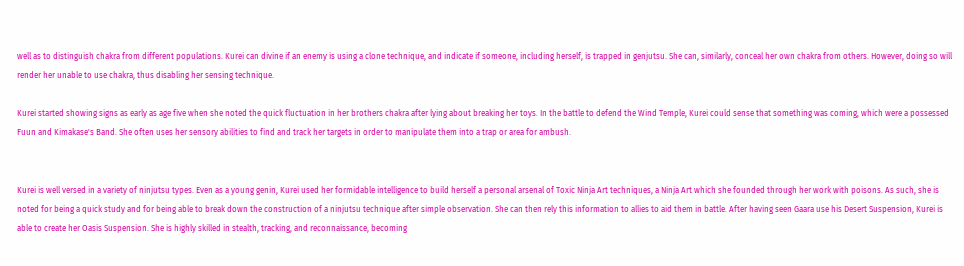well as to distinguish chakra from different populations. Kurei can divine if an enemy is using a clone technique, and indicate if someone, including herself, is trapped in genjutsu. She can, similarly, conceal her own chakra from others. However, doing so will render her unable to use chakra, thus disabling her sensing technique.

Kurei started showing signs as early as age five when she noted the quick fluctuation in her brothers chakra after lying about breaking her toys. In the battle to defend the Wind Temple, Kurei could sense that something was coming, which were a possessed Fuun and Kimakase's Band. She often uses her sensory abilities to find and track her targets in order to manipulate them into a trap or area for ambush.


Kurei is well versed in a variety of ninjutsu types. Even as a young genin, Kurei used her formidable intelligence to build herself a personal arsenal of Toxic Ninja Art techniques, a Ninja Art which she founded through her work with poisons. As such, she is noted for being a quick study and for being able to break down the construction of a ninjutsu technique after simple observation. She can then rely this information to allies to aid them in battle. After having seen Gaara use his Desert Suspension, Kurei is able to create her Oasis Suspension. She is highly skilled in stealth, tracking, and reconnaissance, becoming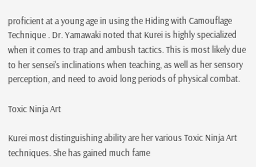proficient at a young age in using the Hiding with Camouflage Technique . Dr. Yamawaki noted that Kurei is highly specialized when it comes to trap and ambush tactics. This is most likely due to her sensei's inclinations when teaching, as well as her sensory perception, and need to avoid long periods of physical combat.

Toxic Ninja Art

Kurei most distinguishing ability are her various Toxic Ninja Art techniques. She has gained much fame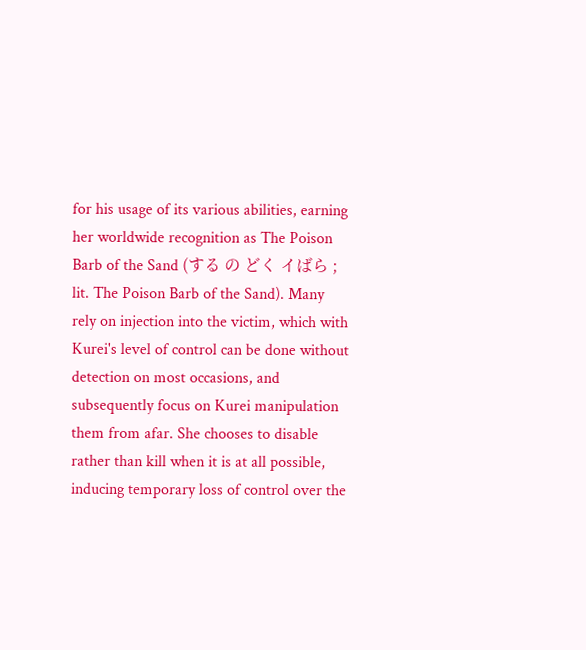for his usage of its various abilities, earning her worldwide recognition as The Poison Barb of the Sand (する の どく イばら ; lit. The Poison Barb of the Sand). Many rely on injection into the victim, which with Kurei's level of control can be done without detection on most occasions, and subsequently focus on Kurei manipulation them from afar. She chooses to disable rather than kill when it is at all possible, inducing temporary loss of control over the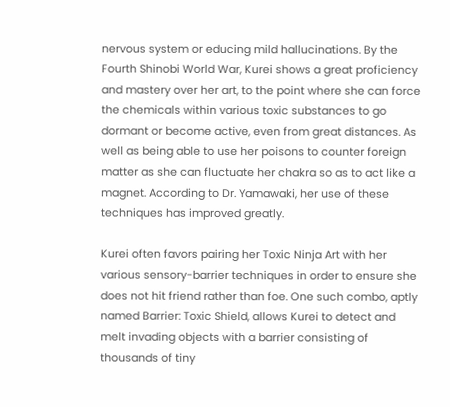nervous system or educing mild hallucinations. By the Fourth Shinobi World War, Kurei shows a great proficiency and mastery over her art, to the point where she can force the chemicals within various toxic substances to go dormant or become active, even from great distances. As well as being able to use her poisons to counter foreign matter as she can fluctuate her chakra so as to act like a magnet. According to Dr. Yamawaki, her use of these techniques has improved greatly.

Kurei often favors pairing her Toxic Ninja Art with her various sensory-barrier techniques in order to ensure she does not hit friend rather than foe. One such combo, aptly named Barrier: Toxic Shield, allows Kurei to detect and melt invading objects with a barrier consisting of thousands of tiny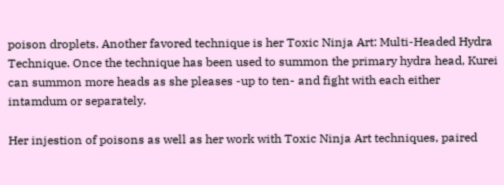poison droplets. Another favored technique is her Toxic Ninja Art: Multi-Headed Hydra Technique. Once the technique has been used to summon the primary hydra head, Kurei can summon more heads as she pleases -up to ten- and fight with each either intamdum or separately.

Her injestion of poisons as well as her work with Toxic Ninja Art techniques, paired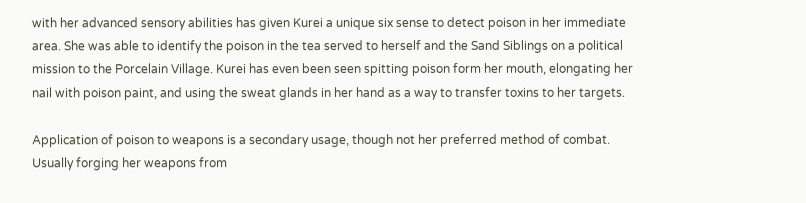with her advanced sensory abilities has given Kurei a unique six sense to detect poison in her immediate area. She was able to identify the poison in the tea served to herself and the Sand Siblings on a political mission to the Porcelain Village. Kurei has even been seen spitting poison form her mouth, elongating her nail with poison paint, and using the sweat glands in her hand as a way to transfer toxins to her targets.

Application of poison to weapons is a secondary usage, though not her preferred method of combat. Usually forging her weapons from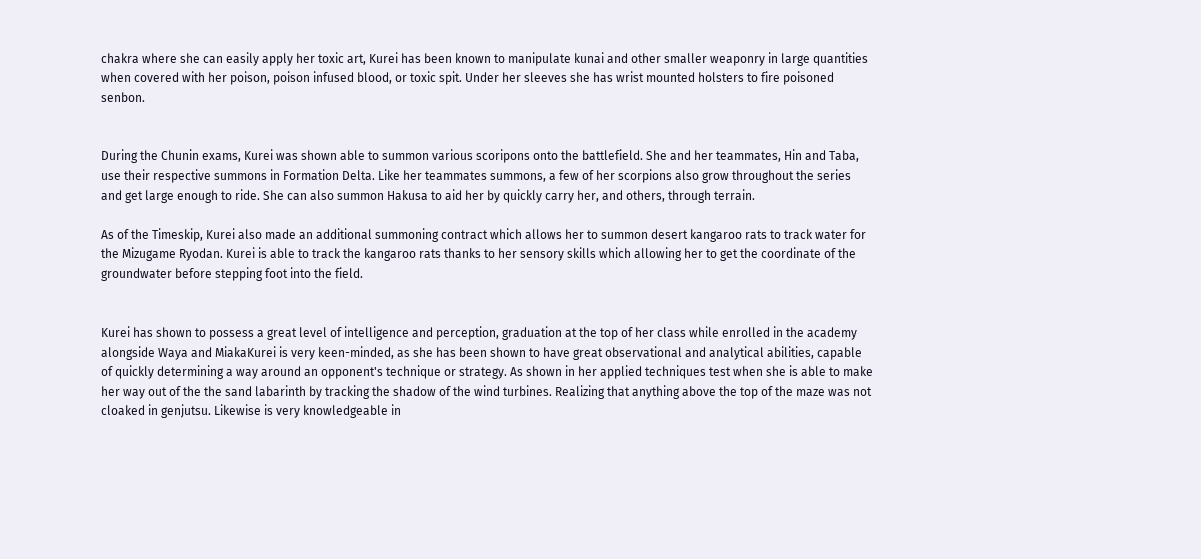chakra where she can easily apply her toxic art, Kurei has been known to manipulate kunai and other smaller weaponry in large quantities when covered with her poison, poison infused blood, or toxic spit. Under her sleeves she has wrist mounted holsters to fire poisoned senbon.


During the Chunin exams, Kurei was shown able to summon various scoripons onto the battlefield. She and her teammates, Hin and Taba, use their respective summons in Formation Delta. Like her teammates summons, a few of her scorpions also grow throughout the series and get large enough to ride. She can also summon Hakusa to aid her by quickly carry her, and others, through terrain.

As of the Timeskip, Kurei also made an additional summoning contract which allows her to summon desert kangaroo rats to track water for the Mizugame Ryodan. Kurei is able to track the kangaroo rats thanks to her sensory skills which allowing her to get the coordinate of the groundwater before stepping foot into the field.


Kurei has shown to possess a great level of intelligence and perception, graduation at the top of her class while enrolled in the academy alongside Waya and MiakaKurei is very keen-minded, as she has been shown to have great observational and analytical abilities, capable of quickly determining a way around an opponent's technique or strategy. As shown in her applied techniques test when she is able to make her way out of the the sand labarinth by tracking the shadow of the wind turbines. Realizing that anything above the top of the maze was not cloaked in genjutsu. Likewise is very knowledgeable in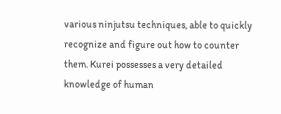various ninjutsu techniques, able to quickly recognize and figure out how to counter them. Kurei possesses a very detailed knowledge of human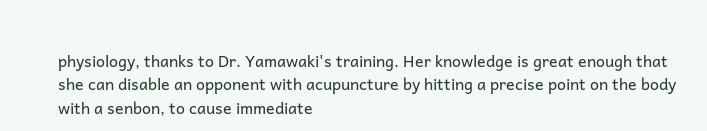physiology, thanks to Dr. Yamawaki's training. Her knowledge is great enough that she can disable an opponent with acupuncture by hitting a precise point on the body with a senbon, to cause immediate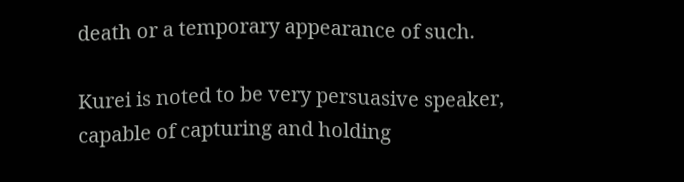death or a temporary appearance of such.

Kurei is noted to be very persuasive speaker, capable of capturing and holding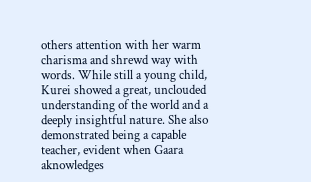others attention with her warm charisma and shrewd way with words. While still a young child, Kurei showed a great, unclouded understanding of the world and a deeply insightful nature. She also demonstrated being a capable teacher, evident when Gaara aknowledges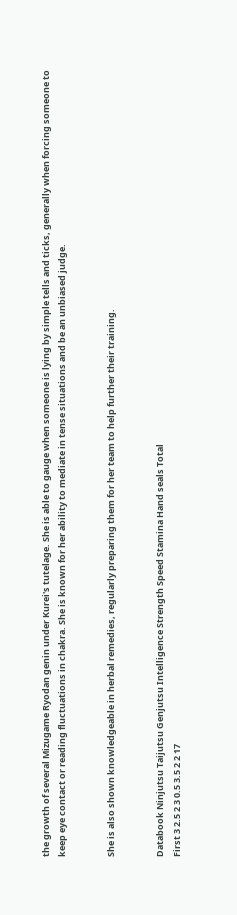the growth of several Mizugame Ryodan genin under Kurei's tutelage. She is able to gauge when someone is lying by simple tells and ticks, generally when forcing someone to keep eye contact or reading fluctuations in chakra. She is known for her ability to mediate in tense situations and be an unbiased judge.


She is also shown knowledgeable in herbal remedies, regularly preparing them for her team to help further their training.


Databook Ninjutsu Taijutsu Genjutsu Intelligence Strength Speed Stamina Hand seals Total
First 3 2.5 2 3 0.5 3.5 2 2 17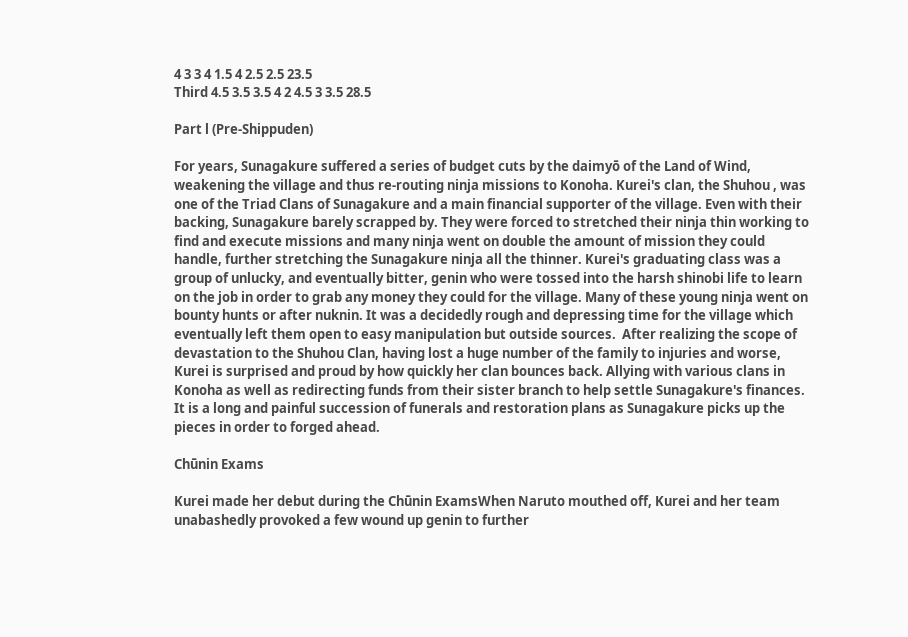4 3 3 4 1.5 4 2.5 2.5 23.5
Third 4.5 3.5 3.5 4 2 4.5 3 3.5 28.5

Part l (Pre-Shippuden)

For years, Sunagakure suffered a series of budget cuts by the daimyō of the Land of Wind, weakening the village and thus re-routing ninja missions to Konoha. Kurei's clan, the Shuhou , was one of the Triad Clans of Sunagakure and a main financial supporter of the village. Even with their backing, Sunagakure barely scrapped by. They were forced to stretched their ninja thin working to find and execute missions and many ninja went on double the amount of mission they could handle, further stretching the Sunagakure ninja all the thinner. Kurei's graduating class was a group of unlucky, and eventually bitter, genin who were tossed into the harsh shinobi life to learn on the job in order to grab any money they could for the village. Many of these young ninja went on bounty hunts or after nuknin. It was a decidedly rough and depressing time for the village which eventually left them open to easy manipulation but outside sources.  After realizing the scope of devastation to the Shuhou Clan, having lost a huge number of the family to injuries and worse, Kurei is surprised and proud by how quickly her clan bounces back. Allying with various clans in Konoha as well as redirecting funds from their sister branch to help settle Sunagakure's finances. It is a long and painful succession of funerals and restoration plans as Sunagakure picks up the pieces in order to forged ahead.

Chūnin Exams

Kurei made her debut during the Chūnin ExamsWhen Naruto mouthed off, Kurei and her team unabashedly provoked a few wound up genin to further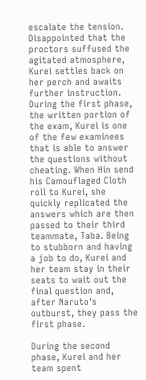escalate the tension. Disappointed that the proctors suffused the agitated atmosphere, Kurei settles back on her perch and awaits further instruction. During the first phase, the written portion of the exam, Kurei is one of the few examinees that is able to answer the questions without cheating. When Hin send his Camouflaged Cloth roll to Kurei, she quickly replicated the answers which are then passed to their third teammate, Taba. Being to stubborn and having a job to do, Kurei and her team stay in their seats to wait out the final question and, after Naruto's outburst, they pass the first phase.

During the second phase, Kurei and her team spent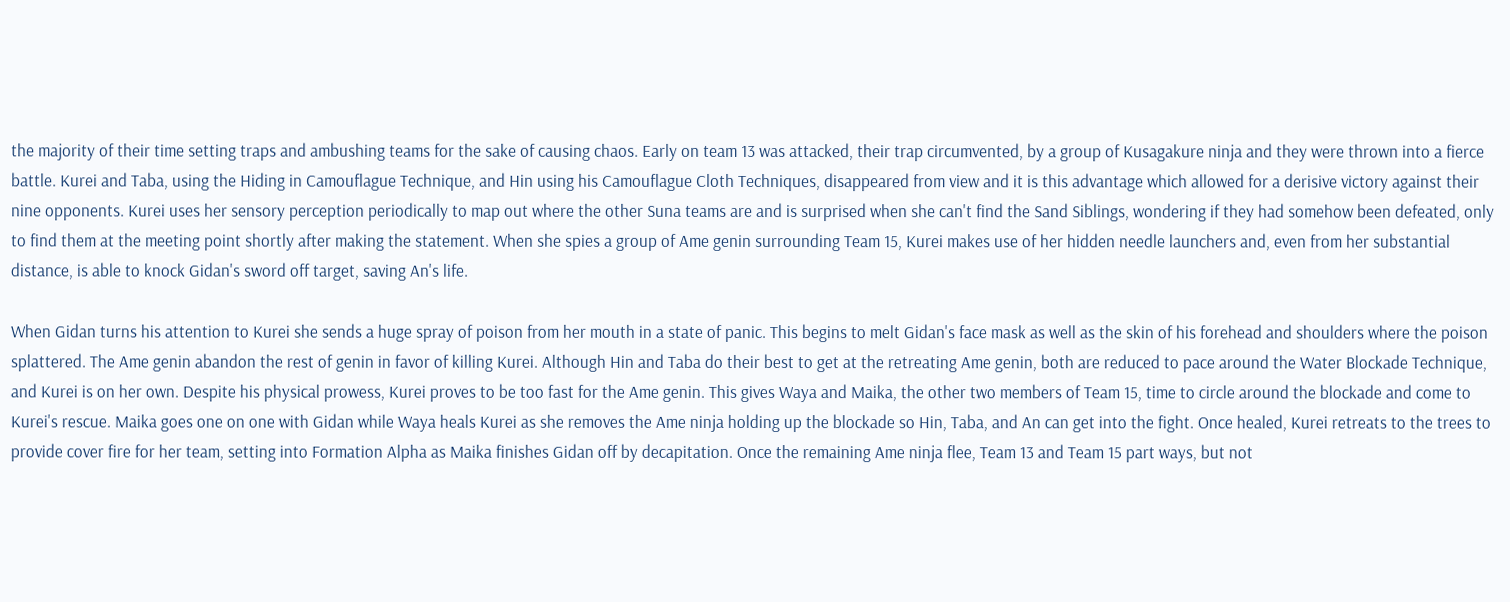the majority of their time setting traps and ambushing teams for the sake of causing chaos. Early on team 13 was attacked, their trap circumvented, by a group of Kusagakure ninja and they were thrown into a fierce battle. Kurei and Taba, using the Hiding in Camouflague Technique, and Hin using his Camouflague Cloth Techniques, disappeared from view and it is this advantage which allowed for a derisive victory against their nine opponents. Kurei uses her sensory perception periodically to map out where the other Suna teams are and is surprised when she can't find the Sand Siblings, wondering if they had somehow been defeated, only to find them at the meeting point shortly after making the statement. When she spies a group of Ame genin surrounding Team 15, Kurei makes use of her hidden needle launchers and, even from her substantial distance, is able to knock Gidan's sword off target, saving An's life.

When Gidan turns his attention to Kurei she sends a huge spray of poison from her mouth in a state of panic. This begins to melt Gidan's face mask as well as the skin of his forehead and shoulders where the poison splattered. The Ame genin abandon the rest of genin in favor of killing Kurei. Although Hin and Taba do their best to get at the retreating Ame genin, both are reduced to pace around the Water Blockade Technique, and Kurei is on her own. Despite his physical prowess, Kurei proves to be too fast for the Ame genin. This gives Waya and Maika, the other two members of Team 15, time to circle around the blockade and come to Kurei's rescue. Maika goes one on one with Gidan while Waya heals Kurei as she removes the Ame ninja holding up the blockade so Hin, Taba, and An can get into the fight. Once healed, Kurei retreats to the trees to provide cover fire for her team, setting into Formation Alpha as Maika finishes Gidan off by decapitation. Once the remaining Ame ninja flee, Team 13 and Team 15 part ways, but not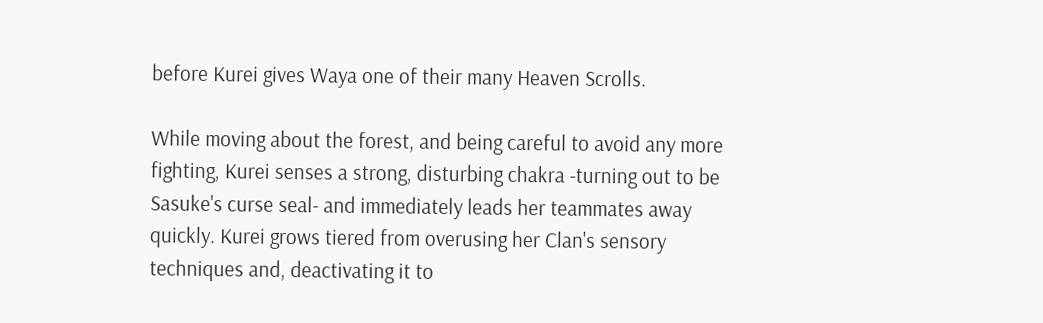before Kurei gives Waya one of their many Heaven Scrolls.

While moving about the forest, and being careful to avoid any more fighting, Kurei senses a strong, disturbing chakra -turning out to be Sasuke's curse seal- and immediately leads her teammates away quickly. Kurei grows tiered from overusing her Clan's sensory techniques and, deactivating it to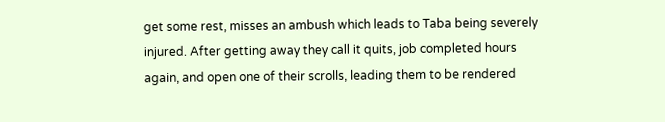get some rest, misses an ambush which leads to Taba being severely injured. After getting away they call it quits, job completed hours again, and open one of their scrolls, leading them to be rendered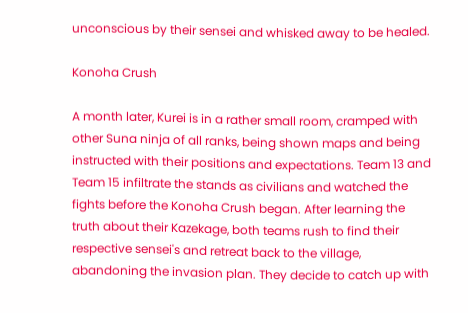unconscious by their sensei and whisked away to be healed.

Konoha Crush

A month later, Kurei is in a rather small room, cramped with other Suna ninja of all ranks, being shown maps and being instructed with their positions and expectations. Team 13 and Team 15 infiltrate the stands as civilians and watched the fights before the Konoha Crush began. After learning the truth about their Kazekage, both teams rush to find their respective sensei's and retreat back to the village, abandoning the invasion plan. They decide to catch up with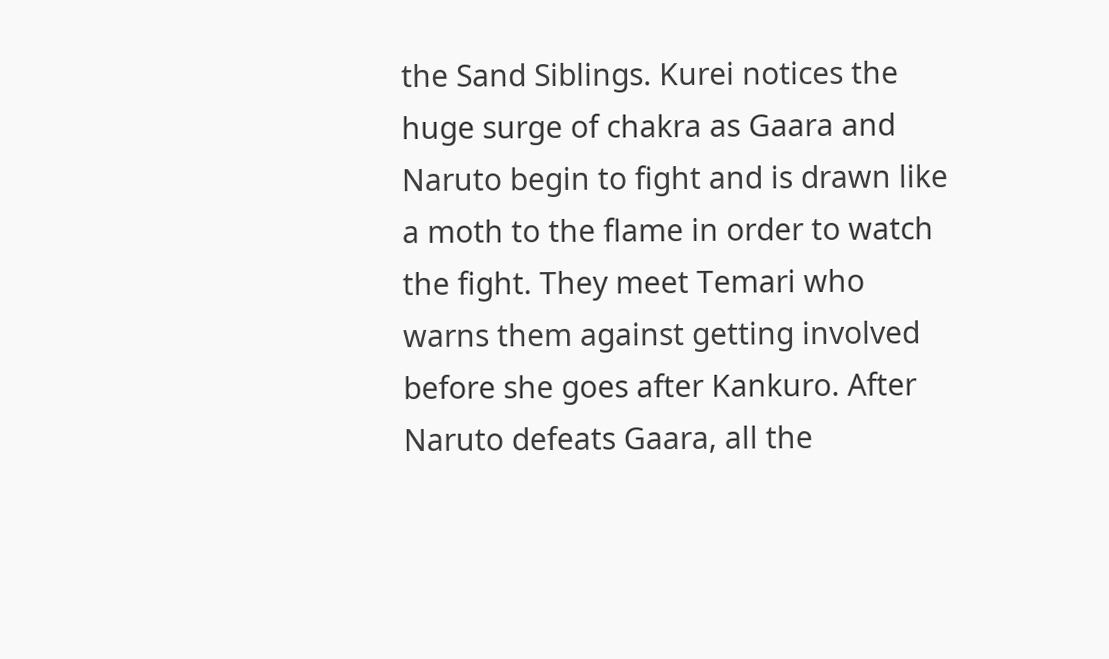the Sand Siblings. Kurei notices the huge surge of chakra as Gaara and Naruto begin to fight and is drawn like a moth to the flame in order to watch the fight. They meet Temari who warns them against getting involved before she goes after Kankuro. After Naruto defeats Gaara, all the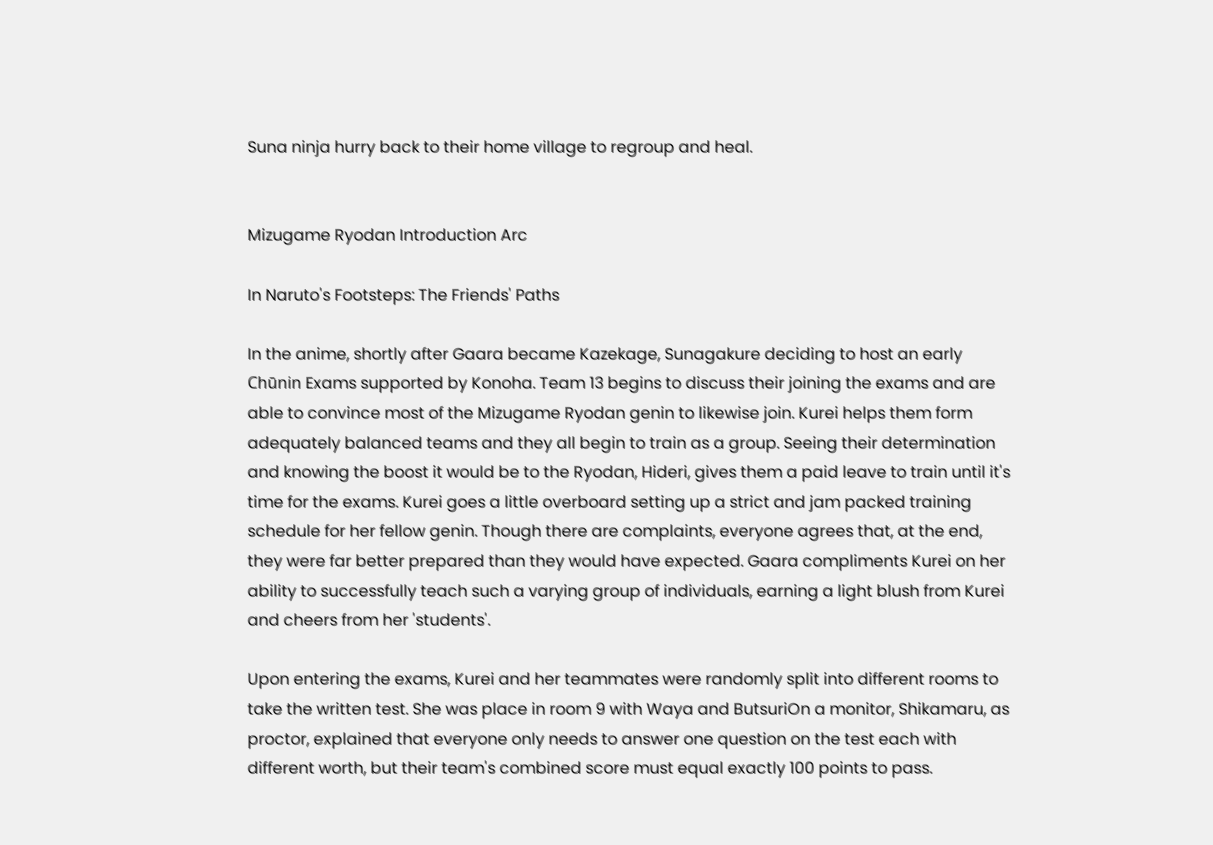Suna ninja hurry back to their home village to regroup and heal.


Mizugame Ryodan Introduction Arc

In Naruto's Footsteps: The Friends' Paths

In the anime, shortly after Gaara became Kazekage, Sunagakure deciding to host an early Chūnin Exams supported by Konoha. Team 13 begins to discuss their joining the exams and are able to convince most of the Mizugame Ryodan genin to likewise join. Kurei helps them form adequately balanced teams and they all begin to train as a group. Seeing their determination and knowing the boost it would be to the Ryodan, Hideri, gives them a paid leave to train until it's time for the exams. Kurei goes a little overboard setting up a strict and jam packed training schedule for her fellow genin. Though there are complaints, everyone agrees that, at the end, they were far better prepared than they would have expected. Gaara compliments Kurei on her ability to successfully teach such a varying group of individuals, earning a light blush from Kurei and cheers from her 'students'.

Upon entering the exams, Kurei and her teammates were randomly split into different rooms to take the written test. She was place in room 9 with Waya and ButsuriOn a monitor, Shikamaru, as proctor, explained that everyone only needs to answer one question on the test each with different worth, but their team's combined score must equal exactly 100 points to pass.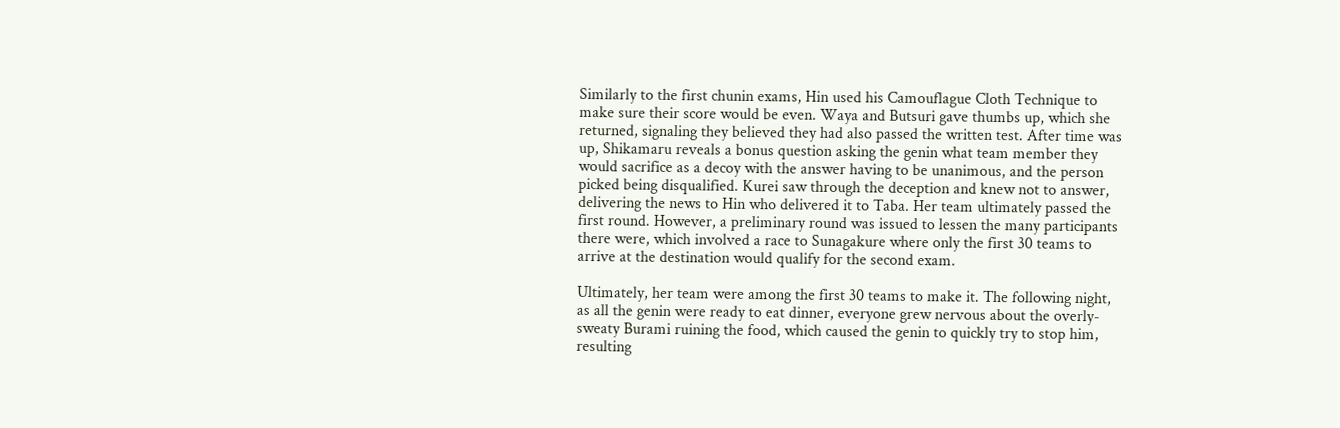Similarly to the first chunin exams, Hin used his Camouflague Cloth Technique to make sure their score would be even. Waya and Butsuri gave thumbs up, which she returned, signaling they believed they had also passed the written test. After time was up, Shikamaru reveals a bonus question asking the genin what team member they would sacrifice as a decoy with the answer having to be unanimous, and the person picked being disqualified. Kurei saw through the deception and knew not to answer, delivering the news to Hin who delivered it to Taba. Her team ultimately passed the first round. However, a preliminary round was issued to lessen the many participants there were, which involved a race to Sunagakure where only the first 30 teams to arrive at the destination would qualify for the second exam.

Ultimately, her team were among the first 30 teams to make it. The following night, as all the genin were ready to eat dinner, everyone grew nervous about the overly-sweaty Burami ruining the food, which caused the genin to quickly try to stop him, resulting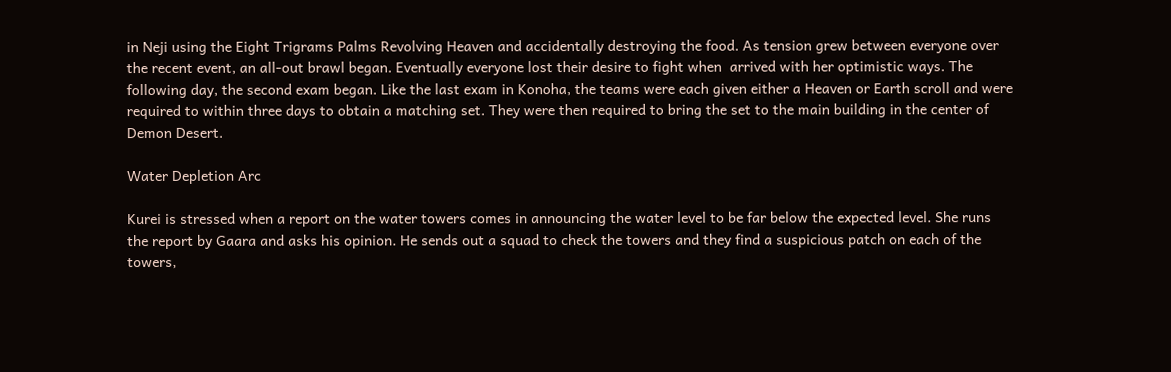in Neji using the Eight Trigrams Palms Revolving Heaven and accidentally destroying the food. As tension grew between everyone over the recent event, an all-out brawl began. Eventually everyone lost their desire to fight when  arrived with her optimistic ways. The following day, the second exam began. Like the last exam in Konoha, the teams were each given either a Heaven or Earth scroll and were required to within three days to obtain a matching set. They were then required to bring the set to the main building in the center of Demon Desert.

Water Depletion Arc

Kurei is stressed when a report on the water towers comes in announcing the water level to be far below the expected level. She runs the report by Gaara and asks his opinion. He sends out a squad to check the towers and they find a suspicious patch on each of the towers,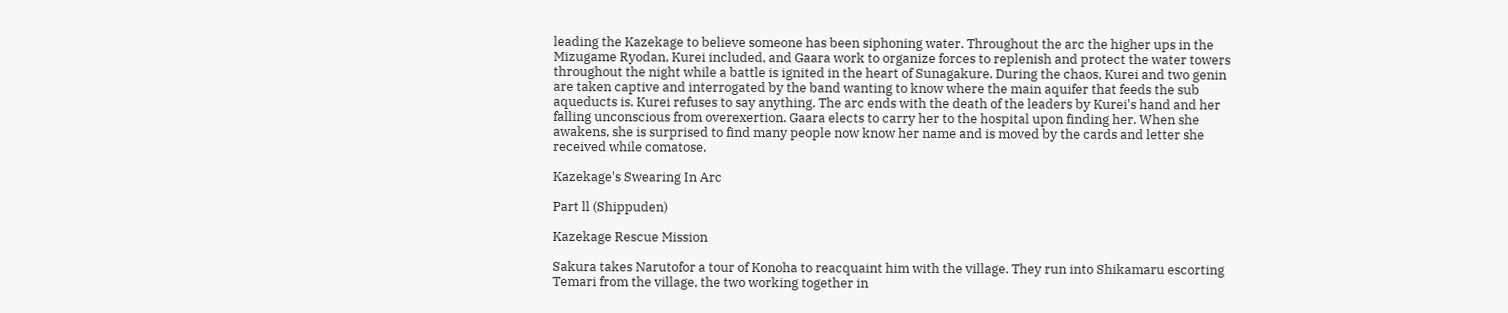leading the Kazekage to believe someone has been siphoning water. Throughout the arc the higher ups in the Mizugame Ryodan, Kurei included, and Gaara work to organize forces to replenish and protect the water towers throughout the night while a battle is ignited in the heart of Sunagakure. During the chaos, Kurei and two genin are taken captive and interrogated by the band wanting to know where the main aquifer that feeds the sub aqueducts is. Kurei refuses to say anything. The arc ends with the death of the leaders by Kurei's hand and her falling unconscious from overexertion. Gaara elects to carry her to the hospital upon finding her. When she awakens, she is surprised to find many people now know her name and is moved by the cards and letter she received while comatose.

Kazekage's Swearing In Arc

Part ll (Shippuden)

Kazekage Rescue Mission

Sakura takes Narutofor a tour of Konoha to reacquaint him with the village. They run into Shikamaru escorting Temari from the village, the two working together in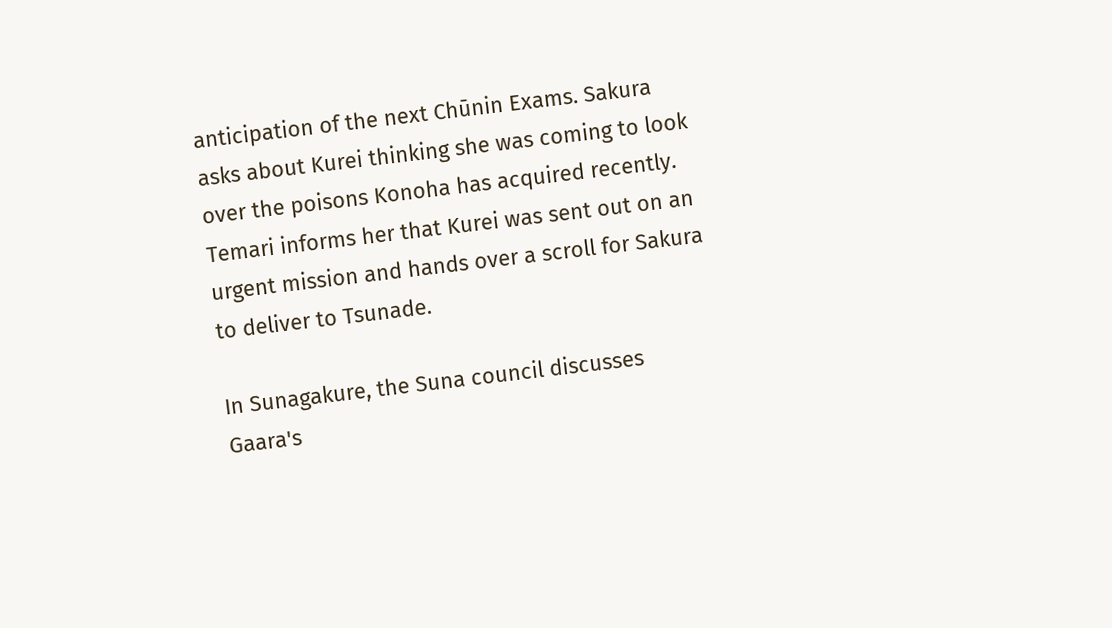anticipation of the next Chūnin Exams. Sakura asks about Kurei thinking she was coming to look over the poisons Konoha has acquired recently. Temari informs her that Kurei was sent out on an urgent mission and hands over a scroll for Sakura to deliver to Tsunade.

In Sunagakure, the Suna council discusses Gaara's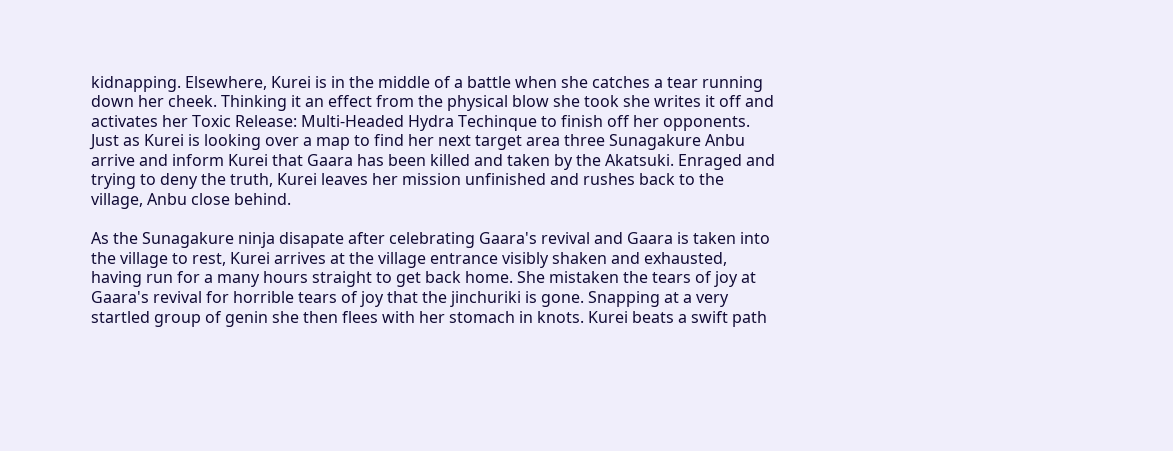kidnapping. Elsewhere, Kurei is in the middle of a battle when she catches a tear running down her cheek. Thinking it an effect from the physical blow she took she writes it off and activates her Toxic Release: Multi-Headed Hydra Techinque to finish off her opponents. Just as Kurei is looking over a map to find her next target area three Sunagakure Anbu arrive and inform Kurei that Gaara has been killed and taken by the Akatsuki. Enraged and trying to deny the truth, Kurei leaves her mission unfinished and rushes back to the village, Anbu close behind.

As the Sunagakure ninja disapate after celebrating Gaara's revival and Gaara is taken into the village to rest, Kurei arrives at the village entrance visibly shaken and exhausted, having run for a many hours straight to get back home. She mistaken the tears of joy at Gaara's revival for horrible tears of joy that the jinchuriki is gone. Snapping at a very startled group of genin she then flees with her stomach in knots. Kurei beats a swift path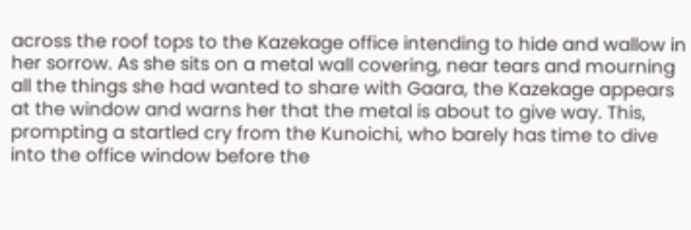across the roof tops to the Kazekage office intending to hide and wallow in her sorrow. As she sits on a metal wall covering, near tears and mourning all the things she had wanted to share with Gaara, the Kazekage appears at the window and warns her that the metal is about to give way. This, prompting a startled cry from the Kunoichi, who barely has time to dive into the office window before the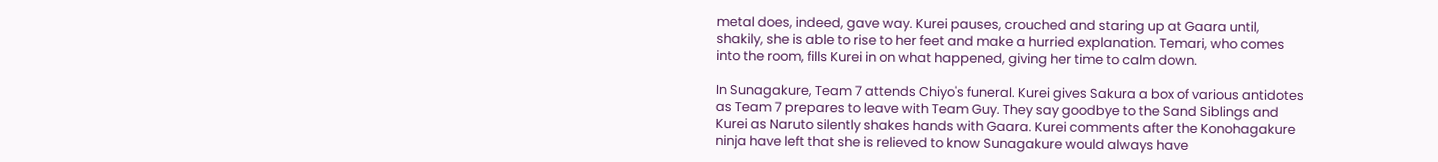metal does, indeed, gave way. Kurei pauses, crouched and staring up at Gaara until, shakily, she is able to rise to her feet and make a hurried explanation. Temari, who comes into the room, fills Kurei in on what happened, giving her time to calm down.

In Sunagakure, Team 7 attends Chiyo's funeral. Kurei gives Sakura a box of various antidotes as Team 7 prepares to leave with Team Guy. They say goodbye to the Sand Siblings and Kurei as Naruto silently shakes hands with Gaara. Kurei comments after the Konohagakure ninja have left that she is relieved to know Sunagakure would always have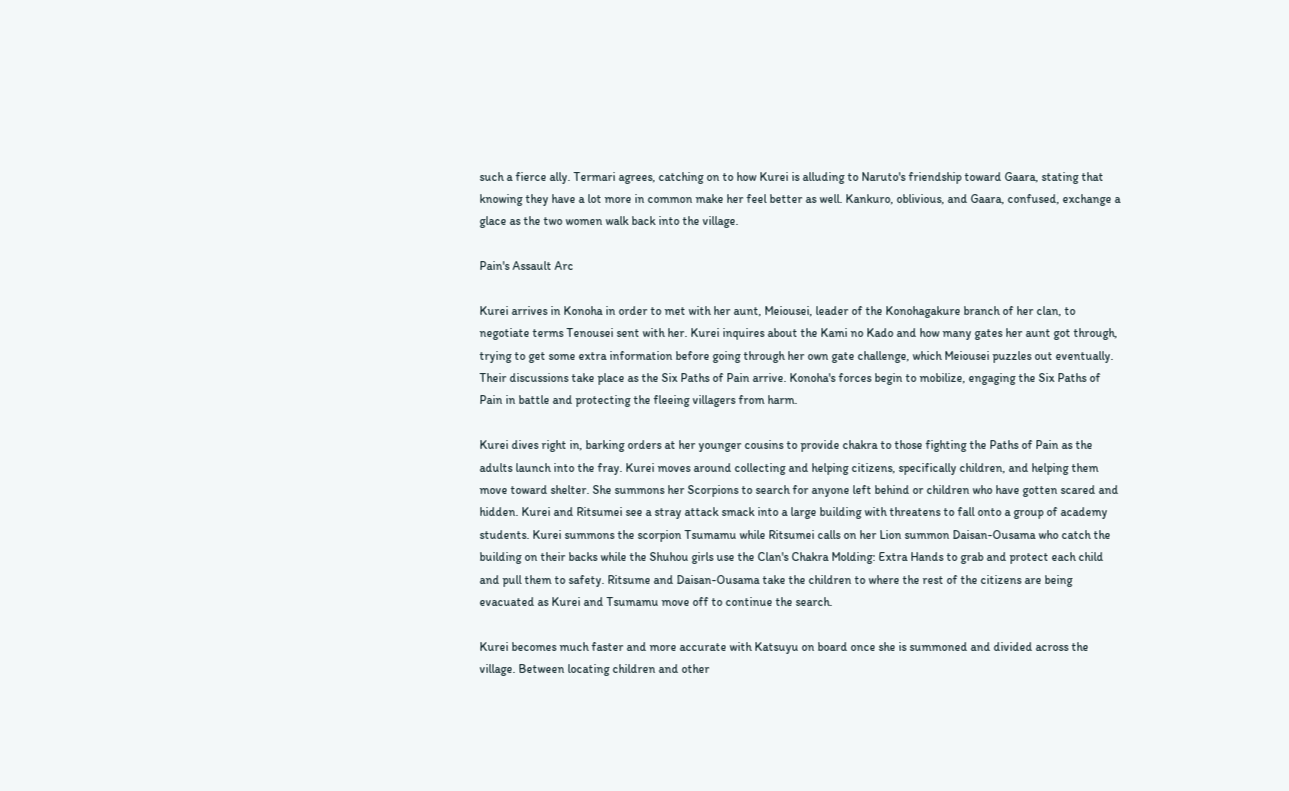such a fierce ally. Termari agrees, catching on to how Kurei is alluding to Naruto's friendship toward Gaara, stating that knowing they have a lot more in common make her feel better as well. Kankuro, oblivious, and Gaara, confused, exchange a glace as the two women walk back into the village.

Pain's Assault Arc

Kurei arrives in Konoha in order to met with her aunt, Meiousei, leader of the Konohagakure branch of her clan, to negotiate terms Tenousei sent with her. Kurei inquires about the Kami no Kado and how many gates her aunt got through, trying to get some extra information before going through her own gate challenge, which Meiousei puzzles out eventually. Their discussions take place as the Six Paths of Pain arrive. Konoha's forces begin to mobilize, engaging the Six Paths of Pain in battle and protecting the fleeing villagers from harm.

Kurei dives right in, barking orders at her younger cousins to provide chakra to those fighting the Paths of Pain as the adults launch into the fray. Kurei moves around collecting and helping citizens, specifically children, and helping them move toward shelter. She summons her Scorpions to search for anyone left behind or children who have gotten scared and hidden. Kurei and Ritsumei see a stray attack smack into a large building with threatens to fall onto a group of academy students. Kurei summons the scorpion Tsumamu while Ritsumei calls on her Lion summon Daisan-Ousama who catch the building on their backs while the Shuhou girls use the Clan's Chakra Molding: Extra Hands to grab and protect each child and pull them to safety. Ritsume and Daisan-Ousama take the children to where the rest of the citizens are being evacuated as Kurei and Tsumamu move off to continue the search.

Kurei becomes much faster and more accurate with Katsuyu on board once she is summoned and divided across the village. Between locating children and other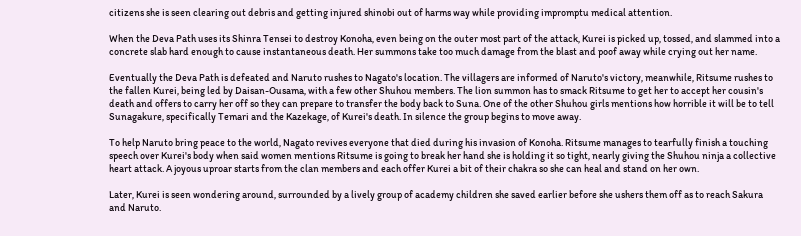citizens she is seen clearing out debris and getting injured shinobi out of harms way while providing impromptu medical attention.

When the Deva Path uses its Shinra Tensei to destroy Konoha, even being on the outer most part of the attack, Kurei is picked up, tossed, and slammed into a concrete slab hard enough to cause instantaneous death. Her summons take too much damage from the blast and poof away while crying out her name.

Eventually the Deva Path is defeated and Naruto rushes to Nagato's location. The villagers are informed of Naruto's victory, meanwhile, Ritsume rushes to the fallen Kurei, being led by Daisan-Ousama, with a few other Shuhou members. The lion summon has to smack Ritsume to get her to accept her cousin's death and offers to carry her off so they can prepare to transfer the body back to Suna. One of the other Shuhou girls mentions how horrible it will be to tell Sunagakure, specifically Temari and the Kazekage, of Kurei's death. In silence the group begins to move away.

To help Naruto bring peace to the world, Nagato revives everyone that died during his invasion of Konoha. Ritsume manages to tearfully finish a touching speech over Kurei's body when said women mentions Ritsume is going to break her hand she is holding it so tight, nearly giving the Shuhou ninja a collective heart attack. A joyous uproar starts from the clan members and each offer Kurei a bit of their chakra so she can heal and stand on her own.

Later, Kurei is seen wondering around, surrounded by a lively group of academy children she saved earlier before she ushers them off as to reach Sakura and Naruto.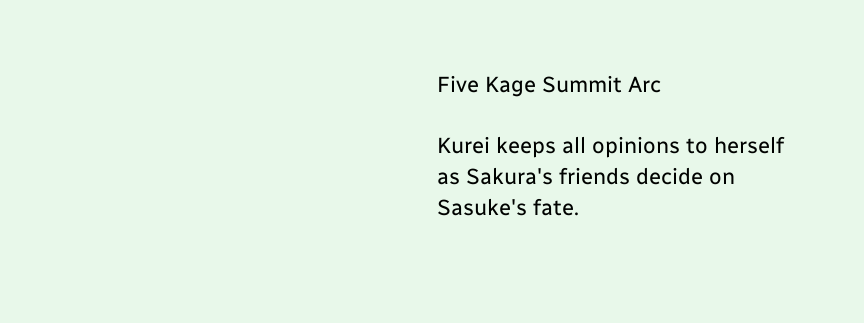Five Kage Summit Arc

Kurei keeps all opinions to herself as Sakura's friends decide on Sasuke's fate.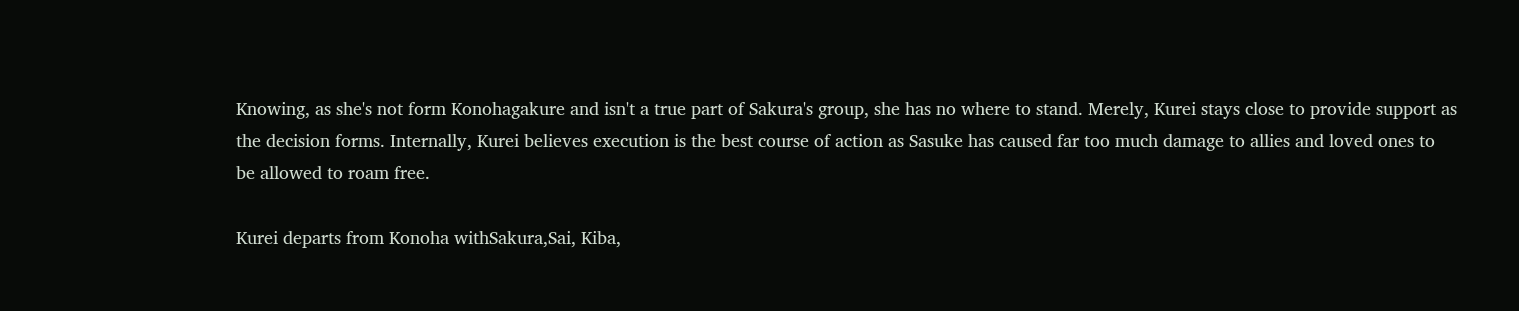Knowing, as she's not form Konohagakure and isn't a true part of Sakura's group, she has no where to stand. Merely, Kurei stays close to provide support as the decision forms. Internally, Kurei believes execution is the best course of action as Sasuke has caused far too much damage to allies and loved ones to be allowed to roam free.

Kurei departs from Konoha withSakura,Sai, Kiba,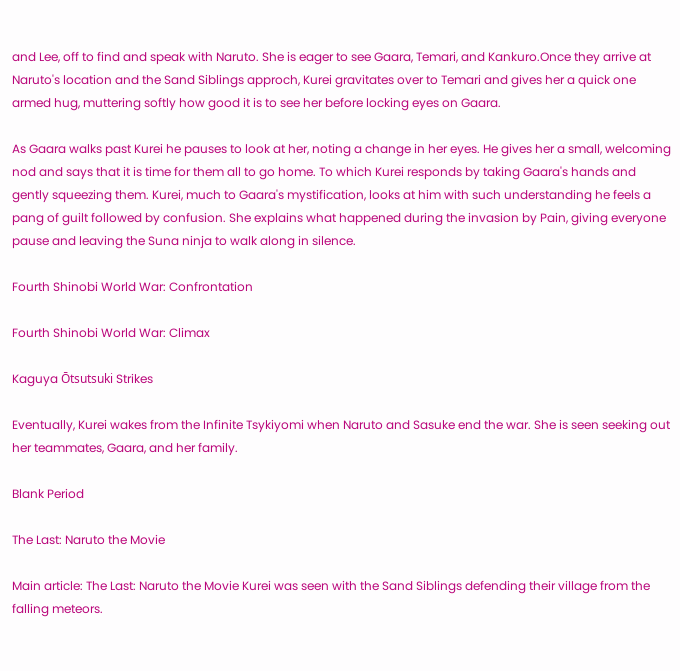and Lee, off to find and speak with Naruto. She is eager to see Gaara, Temari, and Kankuro.Once they arrive at Naruto's location and the Sand Siblings approch, Kurei gravitates over to Temari and gives her a quick one armed hug, muttering softly how good it is to see her before locking eyes on Gaara.

As Gaara walks past Kurei he pauses to look at her, noting a change in her eyes. He gives her a small, welcoming nod and says that it is time for them all to go home. To which Kurei responds by taking Gaara's hands and gently squeezing them. Kurei, much to Gaara's mystification, looks at him with such understanding he feels a pang of guilt followed by confusion. She explains what happened during the invasion by Pain, giving everyone pause and leaving the Suna ninja to walk along in silence.

Fourth Shinobi World War: Confrontation

Fourth Shinobi World War: Climax

Kaguya Ōtsutsuki Strikes

Eventually, Kurei wakes from the Infinite Tsykiyomi when Naruto and Sasuke end the war. She is seen seeking out her teammates, Gaara, and her family.

Blank Period

The Last: Naruto the Movie

Main article: The Last: Naruto the Movie Kurei was seen with the Sand Siblings defending their village from the falling meteors.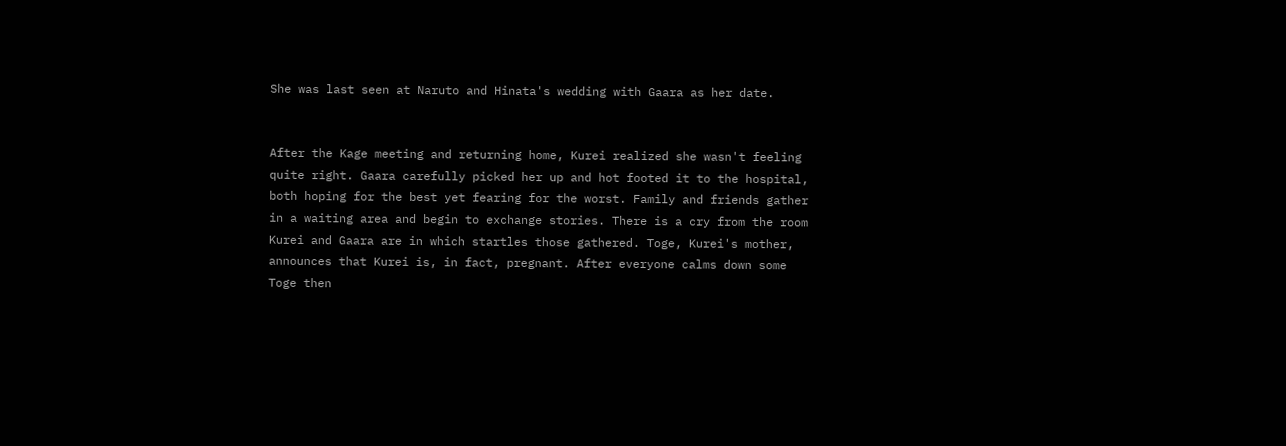She was last seen at Naruto and Hinata's wedding with Gaara as her date.


After the Kage meeting and returning home, Kurei realized she wasn't feeling quite right. Gaara carefully picked her up and hot footed it to the hospital, both hoping for the best yet fearing for the worst. Family and friends gather in a waiting area and begin to exchange stories. There is a cry from the room Kurei and Gaara are in which startles those gathered. Toge, Kurei's mother, announces that Kurei is, in fact, pregnant. After everyone calms down some Toge then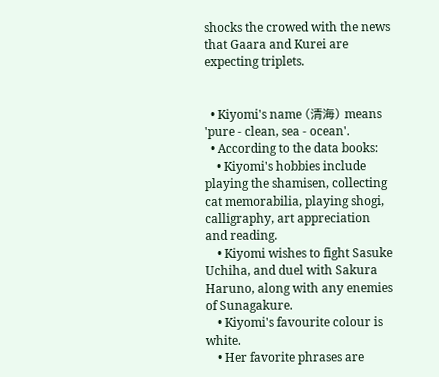shocks the crowed with the news that Gaara and Kurei are expecting triplets.


  • Kiyomi's name (清海) means 'pure - clean, sea - ocean'.
  • According to the data books:
    • Kiyomi's hobbies include playing the shamisen, collecting cat memorabilia, playing shogi, calligraphy, art appreciation and reading.
    • Kiyomi wishes to fight Sasuke Uchiha, and duel with Sakura Haruno, along with any enemies of Sunagakure.
    • Kiyomi's favourite colour is white.
    • Her favorite phrases are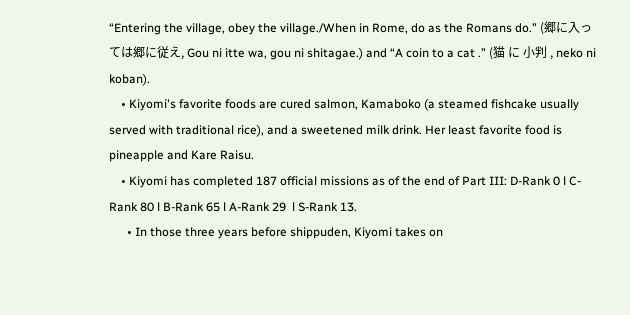“Entering the village, obey the village./When in Rome, do as the Romans do.” (郷に入っては郷に従え, Gou ni itte wa, gou ni shitagae.) and “A coin to a cat .” (猫 に 小判 , neko ni koban).
    • Kiyomi's favorite foods are cured salmon, Kamaboko (a steamed fishcake usually served with traditional rice), and a sweetened milk drink. Her least favorite food is pineapple and Kare Raisu.
    • Kiyomi has completed 187 official missions as of the end of Part III: D-Rank 0 l C-Rank 80 l B-Rank 65 l A-Rank 29  l S-Rank 13.
      • In those three years before shippuden, Kiyomi takes on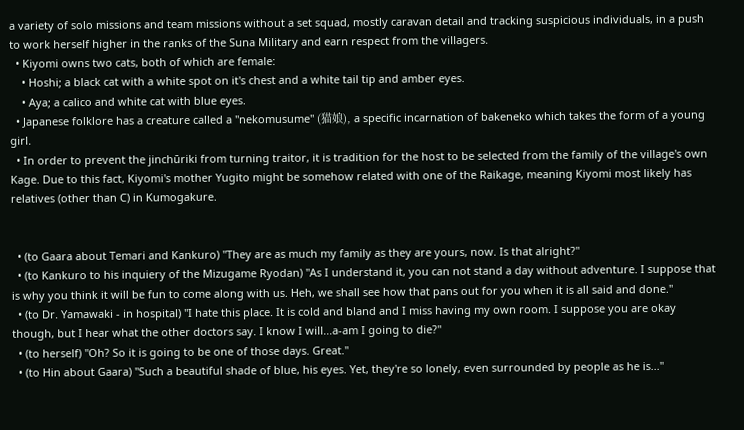a variety of solo missions and team missions without a set squad, mostly caravan detail and tracking suspicious individuals, in a push to work herself higher in the ranks of the Suna Military and earn respect from the villagers.
  • Kiyomi owns two cats, both of which are female:
    • Hoshi; a black cat with a white spot on it's chest and a white tail tip and amber eyes.
    • Aya; a calico and white cat with blue eyes.
  • Japanese folklore has a creature called a "nekomusume" (猫娘), a specific incarnation of bakeneko which takes the form of a young girl.
  • In order to prevent the jinchūriki from turning traitor, it is tradition for the host to be selected from the family of the village's own Kage. Due to this fact, Kiyomi's mother Yugito might be somehow related with one of the Raikage, meaning Kiyomi most likely has relatives (other than C) in Kumogakure.


  • (to Gaara about Temari and Kankuro) "They are as much my family as they are yours, now. Is that alright?"
  • (to Kankuro to his inquiery of the Mizugame Ryodan) "As I understand it, you can not stand a day without adventure. I suppose that is why you think it will be fun to come along with us. Heh, we shall see how that pans out for you when it is all said and done."
  • (to Dr. Yamawaki - in hospital) "I hate this place. It is cold and bland and I miss having my own room. I suppose you are okay though, but I hear what the other doctors say. I know I will...a-am I going to die?"
  • (to herself) "Oh? So it is going to be one of those days. Great."
  • (to Hin about Gaara) "Such a beautiful shade of blue, his eyes. Yet, they're so lonely, even surrounded by people as he is..."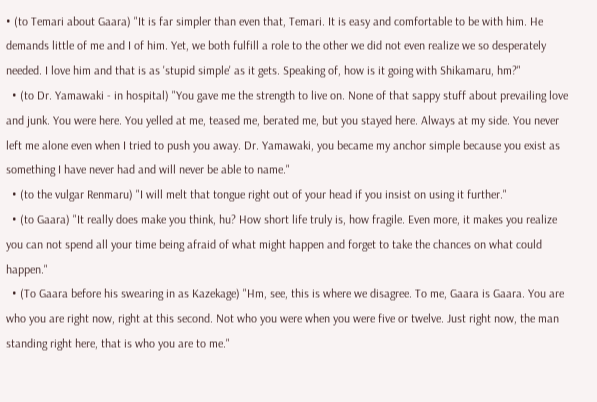• (to Temari about Gaara) "It is far simpler than even that, Temari. It is easy and comfortable to be with him. He demands little of me and I of him. Yet, we both fulfill a role to the other we did not even realize we so desperately needed. I love him and that is as 'stupid simple' as it gets. Speaking of, how is it going with Shikamaru, hm?"
  • (to Dr. Yamawaki - in hospital) "You gave me the strength to live on. None of that sappy stuff about prevailing love and junk. You were here. You yelled at me, teased me, berated me, but you stayed here. Always at my side. You never left me alone even when I tried to push you away. Dr. Yamawaki, you became my anchor simple because you exist as something I have never had and will never be able to name."
  • (to the vulgar Renmaru) "I will melt that tongue right out of your head if you insist on using it further."
  • (to Gaara) "It really does make you think, hu? How short life truly is, how fragile. Even more, it makes you realize you can not spend all your time being afraid of what might happen and forget to take the chances on what could happen."
  • (To Gaara before his swearing in as Kazekage) "Hm, see, this is where we disagree. To me, Gaara is Gaara. You are who you are right now, right at this second. Not who you were when you were five or twelve. Just right now, the man standing right here, that is who you are to me."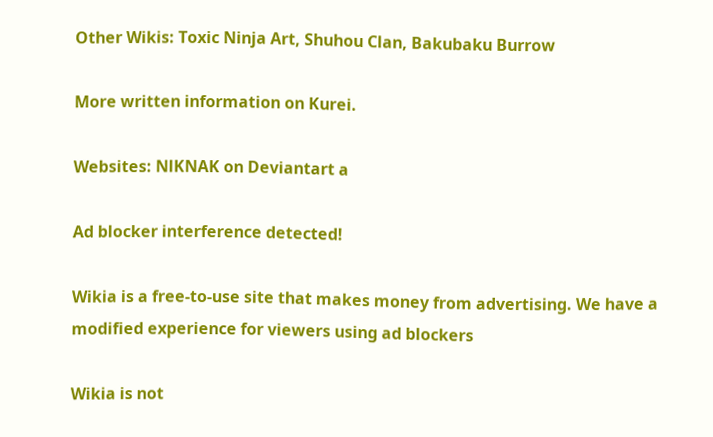Other Wikis: Toxic Ninja Art, Shuhou Clan, Bakubaku Burrow

More written information on Kurei.

Websites: NlKNAK on Deviantart a

Ad blocker interference detected!

Wikia is a free-to-use site that makes money from advertising. We have a modified experience for viewers using ad blockers

Wikia is not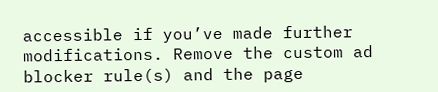accessible if you’ve made further modifications. Remove the custom ad blocker rule(s) and the page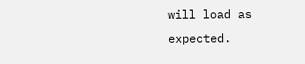will load as expected.